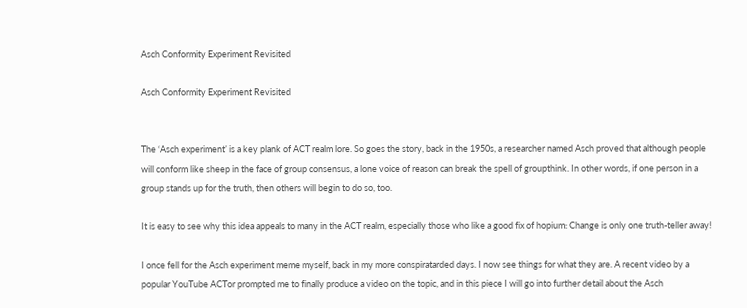Asch Conformity Experiment Revisited

Asch Conformity Experiment Revisited


The ‘Asch experiment’ is a key plank of ACT realm lore. So goes the story, back in the 1950s, a researcher named Asch proved that although people will conform like sheep in the face of group consensus, a lone voice of reason can break the spell of groupthink. In other words, if one person in a group stands up for the truth, then others will begin to do so, too.

It is easy to see why this idea appeals to many in the ACT realm, especially those who like a good fix of hopium: Change is only one truth-teller away!

I once fell for the Asch experiment meme myself, back in my more conspiratarded days. I now see things for what they are. A recent video by a popular YouTube ACTor prompted me to finally produce a video on the topic, and in this piece I will go into further detail about the Asch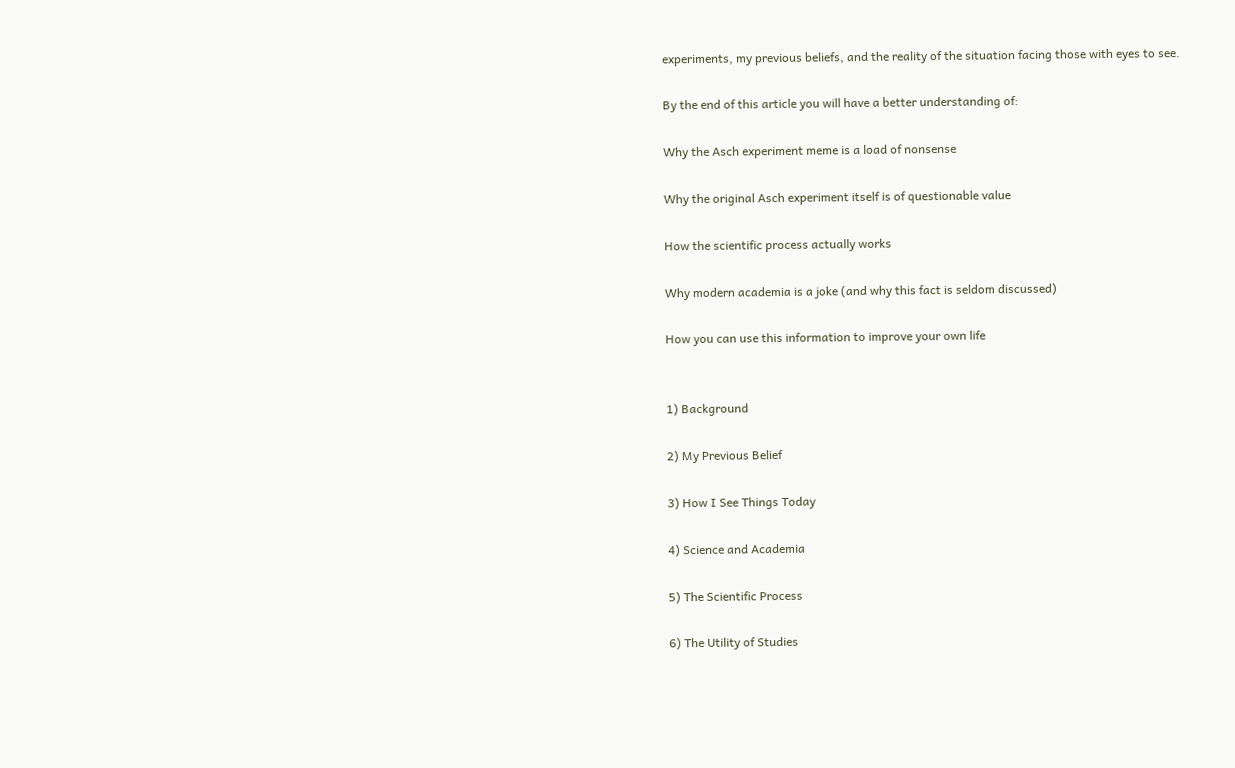experiments, my previous beliefs, and the reality of the situation facing those with eyes to see.

By the end of this article you will have a better understanding of:

Why the Asch experiment meme is a load of nonsense

Why the original Asch experiment itself is of questionable value

How the scientific process actually works

Why modern academia is a joke (and why this fact is seldom discussed)

How you can use this information to improve your own life


1) Background

2) My Previous Belief

3) How I See Things Today

4) Science and Academia

5) The Scientific Process

6) The Utility of Studies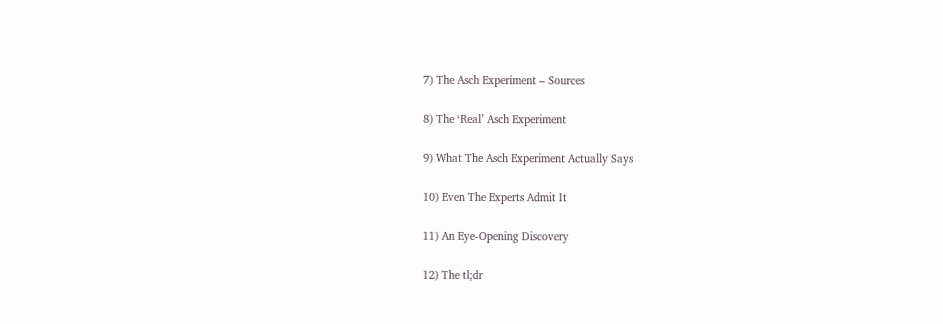7) The Asch Experiment – Sources

8) The ‘Real’ Asch Experiment

9) What The Asch Experiment Actually Says

10) Even The Experts Admit It

11) An Eye-Opening Discovery

12) The tl;dr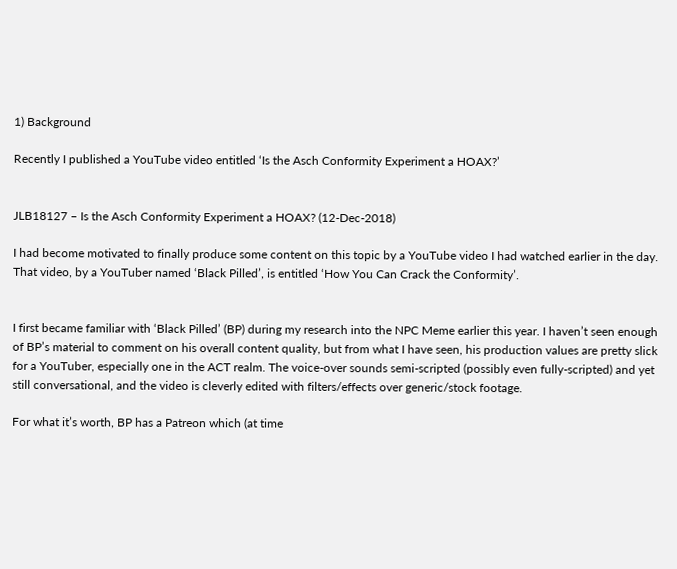1) Background

Recently I published a YouTube video entitled ‘Is the Asch Conformity Experiment a HOAX?’


JLB18127 – Is the Asch Conformity Experiment a HOAX? (12-Dec-2018)

I had become motivated to finally produce some content on this topic by a YouTube video I had watched earlier in the day. That video, by a YouTuber named ‘Black Pilled’, is entitled ‘How You Can Crack the Conformity’.


I first became familiar with ‘Black Pilled’ (BP) during my research into the NPC Meme earlier this year. I haven’t seen enough of BP’s material to comment on his overall content quality, but from what I have seen, his production values are pretty slick for a YouTuber, especially one in the ACT realm. The voice-over sounds semi-scripted (possibly even fully-scripted) and yet still conversational, and the video is cleverly edited with filters/effects over generic/stock footage.

For what it’s worth, BP has a Patreon which (at time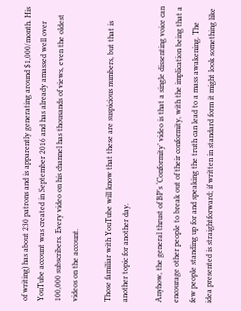of writing) has about 230 patrons and is apparently generating around $1,000/month. His YouTube account was created in September 2016 and has already amassed well over 100,000 subscribers. Every video on his channel has thousands of views, even the oldest videos on the account.

Those familiar with YouTube will know that these are suspicious numbers, but that is another topic for another day.

Anyhow, the general thrust of BP’s ‘Conformity’ video is that a single dissenting voice can encourage other people to break out of their conformity, with the implication being that a few people standing up for and speaking the truth can lead to a mass awakening. The idea presented is straightforward; if written in standard form it might look something like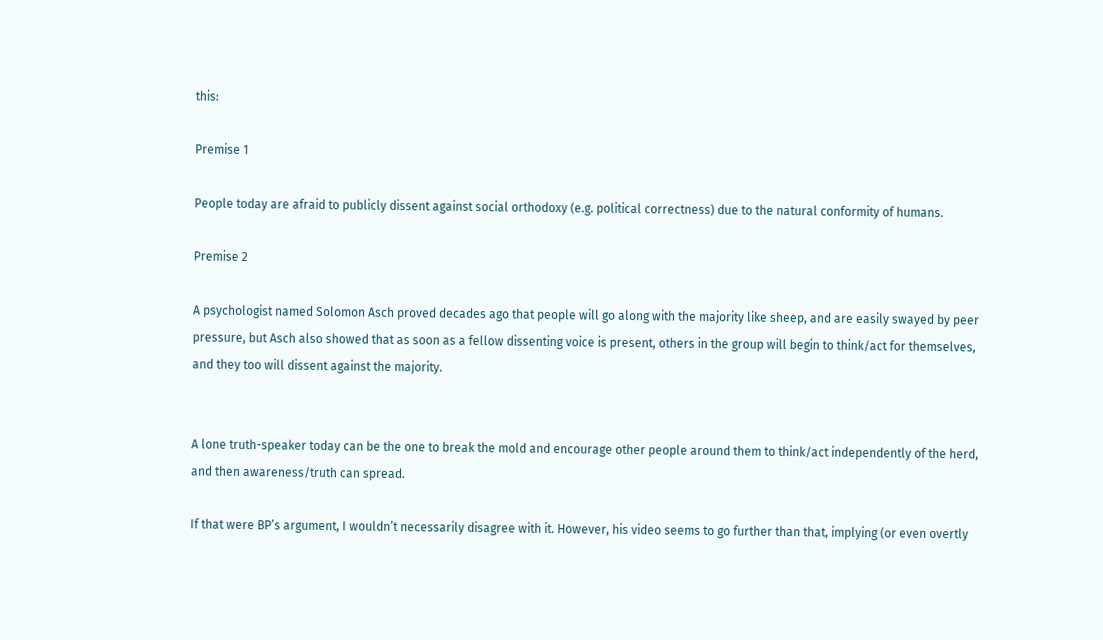this:

Premise 1

People today are afraid to publicly dissent against social orthodoxy (e.g. political correctness) due to the natural conformity of humans.

Premise 2

A psychologist named Solomon Asch proved decades ago that people will go along with the majority like sheep, and are easily swayed by peer pressure, but Asch also showed that as soon as a fellow dissenting voice is present, others in the group will begin to think/act for themselves, and they too will dissent against the majority.


A lone truth-speaker today can be the one to break the mold and encourage other people around them to think/act independently of the herd, and then awareness/truth can spread.

If that were BP’s argument, I wouldn’t necessarily disagree with it. However, his video seems to go further than that, implying (or even overtly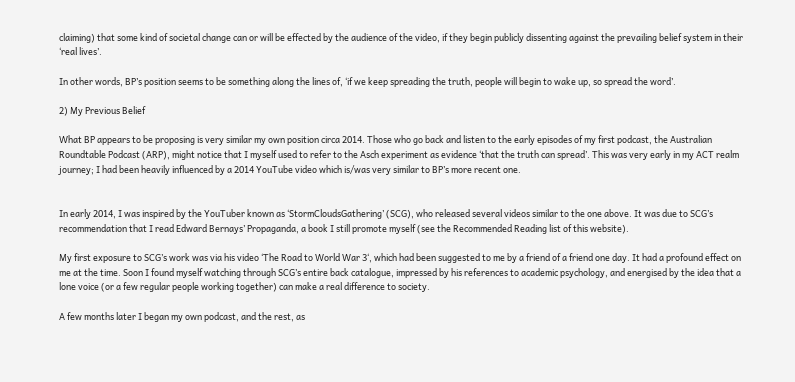claiming) that some kind of societal change can or will be effected by the audience of the video, if they begin publicly dissenting against the prevailing belief system in their ‘real lives’.

In other words, BP’s position seems to be something along the lines of, ‘if we keep spreading the truth, people will begin to wake up, so spread the word’.

2) My Previous Belief

What BP appears to be proposing is very similar my own position circa 2014. Those who go back and listen to the early episodes of my first podcast, the Australian Roundtable Podcast (ARP), might notice that I myself used to refer to the Asch experiment as evidence ‘that the truth can spread’. This was very early in my ACT realm journey; I had been heavily influenced by a 2014 YouTube video which is/was very similar to BP’s more recent one.


In early 2014, I was inspired by the YouTuber known as ‘StormCloudsGathering’ (SCG), who released several videos similar to the one above. It was due to SCG’s recommendation that I read Edward Bernays’ Propaganda, a book I still promote myself (see the Recommended Reading list of this website).

My first exposure to SCG’s work was via his video ‘The Road to World War 3‘, which had been suggested to me by a friend of a friend one day. It had a profound effect on me at the time. Soon I found myself watching through SCG’s entire back catalogue, impressed by his references to academic psychology, and energised by the idea that a lone voice (or a few regular people working together) can make a real difference to society.

A few months later I began my own podcast, and the rest, as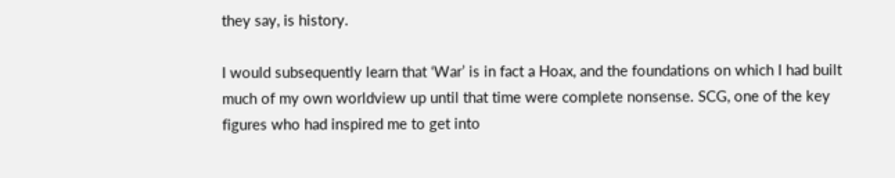they say, is history.

I would subsequently learn that ‘War’ is in fact a Hoax, and the foundations on which I had built much of my own worldview up until that time were complete nonsense. SCG, one of the key figures who had inspired me to get into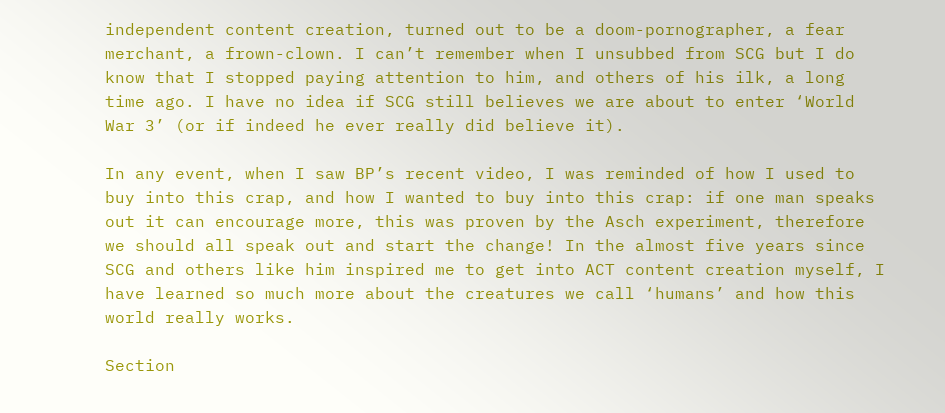independent content creation, turned out to be a doom-pornographer, a fear merchant, a frown-clown. I can’t remember when I unsubbed from SCG but I do know that I stopped paying attention to him, and others of his ilk, a long time ago. I have no idea if SCG still believes we are about to enter ‘World War 3’ (or if indeed he ever really did believe it).

In any event, when I saw BP’s recent video, I was reminded of how I used to buy into this crap, and how I wanted to buy into this crap: if one man speaks out it can encourage more, this was proven by the Asch experiment, therefore we should all speak out and start the change! In the almost five years since SCG and others like him inspired me to get into ACT content creation myself, I have learned so much more about the creatures we call ‘humans’ and how this world really works.

Section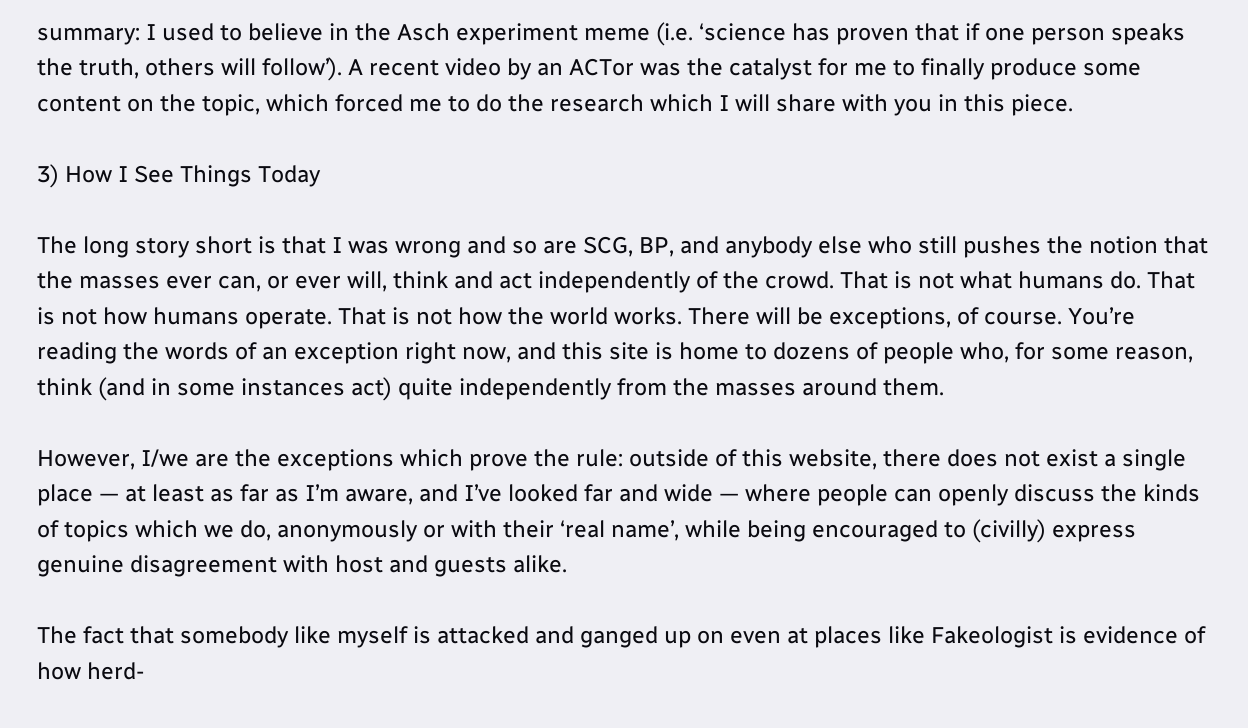summary: I used to believe in the Asch experiment meme (i.e. ‘science has proven that if one person speaks the truth, others will follow’). A recent video by an ACTor was the catalyst for me to finally produce some content on the topic, which forced me to do the research which I will share with you in this piece.

3) How I See Things Today

The long story short is that I was wrong and so are SCG, BP, and anybody else who still pushes the notion that the masses ever can, or ever will, think and act independently of the crowd. That is not what humans do. That is not how humans operate. That is not how the world works. There will be exceptions, of course. You’re reading the words of an exception right now, and this site is home to dozens of people who, for some reason, think (and in some instances act) quite independently from the masses around them.

However, I/we are the exceptions which prove the rule: outside of this website, there does not exist a single place — at least as far as I’m aware, and I’ve looked far and wide — where people can openly discuss the kinds of topics which we do, anonymously or with their ‘real name’, while being encouraged to (civilly) express genuine disagreement with host and guests alike.

The fact that somebody like myself is attacked and ganged up on even at places like Fakeologist is evidence of how herd-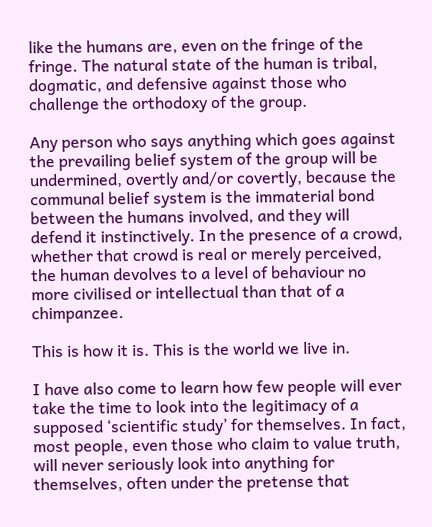like the humans are, even on the fringe of the fringe. The natural state of the human is tribal, dogmatic, and defensive against those who challenge the orthodoxy of the group.

Any person who says anything which goes against the prevailing belief system of the group will be undermined, overtly and/or covertly, because the communal belief system is the immaterial bond between the humans involved, and they will defend it instinctively. In the presence of a crowd, whether that crowd is real or merely perceived, the human devolves to a level of behaviour no more civilised or intellectual than that of a chimpanzee.

This is how it is. This is the world we live in.

I have also come to learn how few people will ever take the time to look into the legitimacy of a supposed ‘scientific study’ for themselves. In fact, most people, even those who claim to value truth, will never seriously look into anything for themselves, often under the pretense that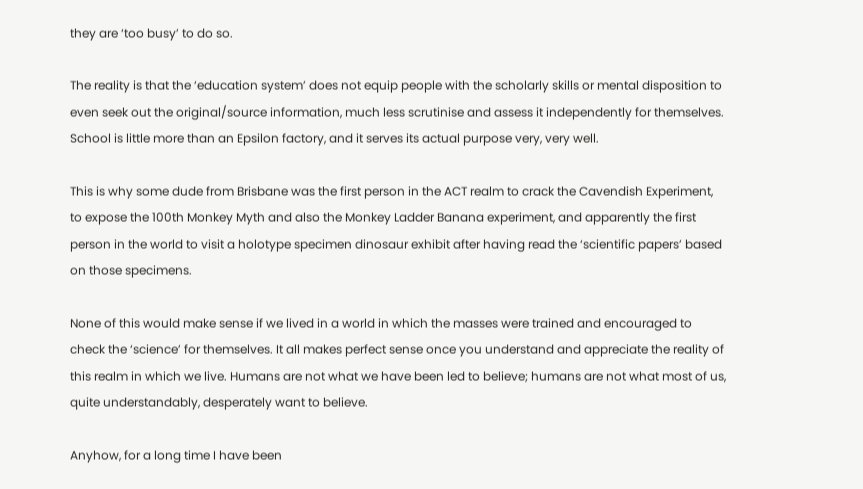they are ‘too busy’ to do so.

The reality is that the ‘education system’ does not equip people with the scholarly skills or mental disposition to even seek out the original/source information, much less scrutinise and assess it independently for themselves. School is little more than an Epsilon factory, and it serves its actual purpose very, very well.

This is why some dude from Brisbane was the first person in the ACT realm to crack the Cavendish Experiment, to expose the 100th Monkey Myth and also the Monkey Ladder Banana experiment, and apparently the first person in the world to visit a holotype specimen dinosaur exhibit after having read the ‘scientific papers’ based on those specimens.

None of this would make sense if we lived in a world in which the masses were trained and encouraged to check the ‘science’ for themselves. It all makes perfect sense once you understand and appreciate the reality of this realm in which we live. Humans are not what we have been led to believe; humans are not what most of us, quite understandably, desperately want to believe.

Anyhow, for a long time I have been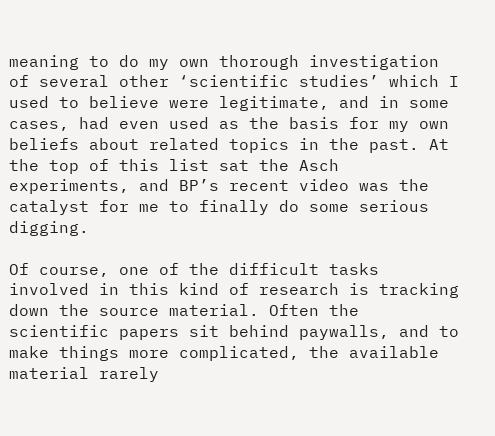meaning to do my own thorough investigation of several other ‘scientific studies’ which I used to believe were legitimate, and in some cases, had even used as the basis for my own beliefs about related topics in the past. At the top of this list sat the Asch experiments, and BP’s recent video was the catalyst for me to finally do some serious digging.

Of course, one of the difficult tasks involved in this kind of research is tracking down the source material. Often the scientific papers sit behind paywalls, and to make things more complicated, the available material rarely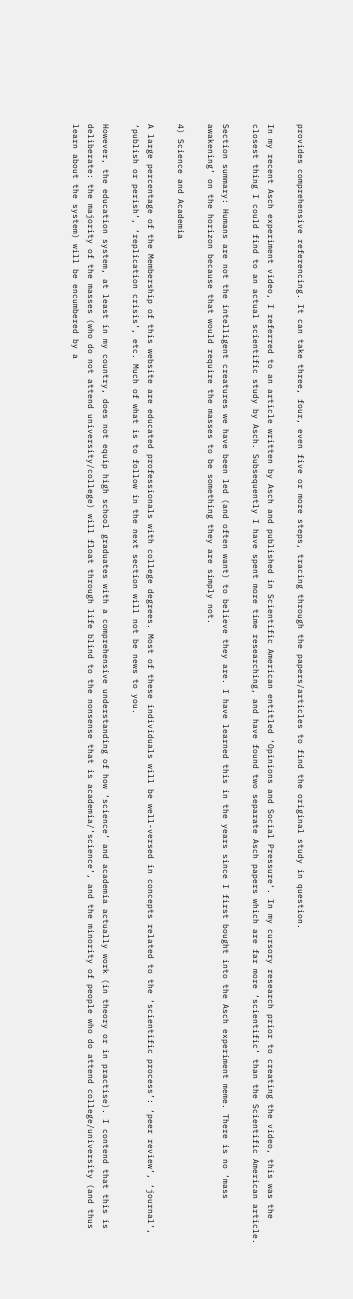provides comprehensive referencing. It can take three, four, even five or more steps, tracing through the papers/articles to find the original study in question.

In my recent Asch experiment video, I referred to an article written by Asch and published in Scientific American entitled ‘Opinions and Social Pressure‘. In my cursory research prior to creating the video, this was the closest thing I could find to an actual scientific study by Asch. Subsequently I have spent more time researching, and have found two separate Asch papers which are far more ‘scientific’ than the Scientific American article.

Section summary: Humans are not the intelligent creatures we have been led (and often want) to believe they are. I have learned this in the years since I first bought into the Asch experiment meme. There is no ‘mass awakening’ on the horizon because that would require the masses to be something they are simply not.

4) Science and Academia

A large percentage of the Membership of this website are educated professionals with college degrees. Most of these individuals will be well-versed in concepts related to the ‘scientific process’: ‘peer review’, ‘journal’, ‘publish or perish’, ‘replication crisis’, etc. Much of what is to follow in the next section will not be news to you.

However, the education system, at least in my country, does not equip high school graduates with a comprehensive understanding of how ‘science’ and academia actually work (in theory or in practise). I contend that this is deliberate: the majority of the masses (who do not attend university/college) will float through life blind to the nonsense that is academia/’science’, and the minority of people who do attend college/university (and thus learn about the system) will be encumbered by a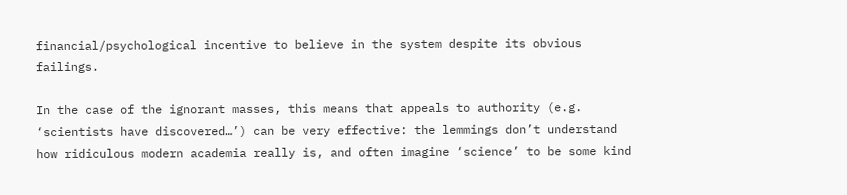financial/psychological incentive to believe in the system despite its obvious failings.

In the case of the ignorant masses, this means that appeals to authority (e.g. ‘scientists have discovered…’) can be very effective: the lemmings don’t understand how ridiculous modern academia really is, and often imagine ‘science’ to be some kind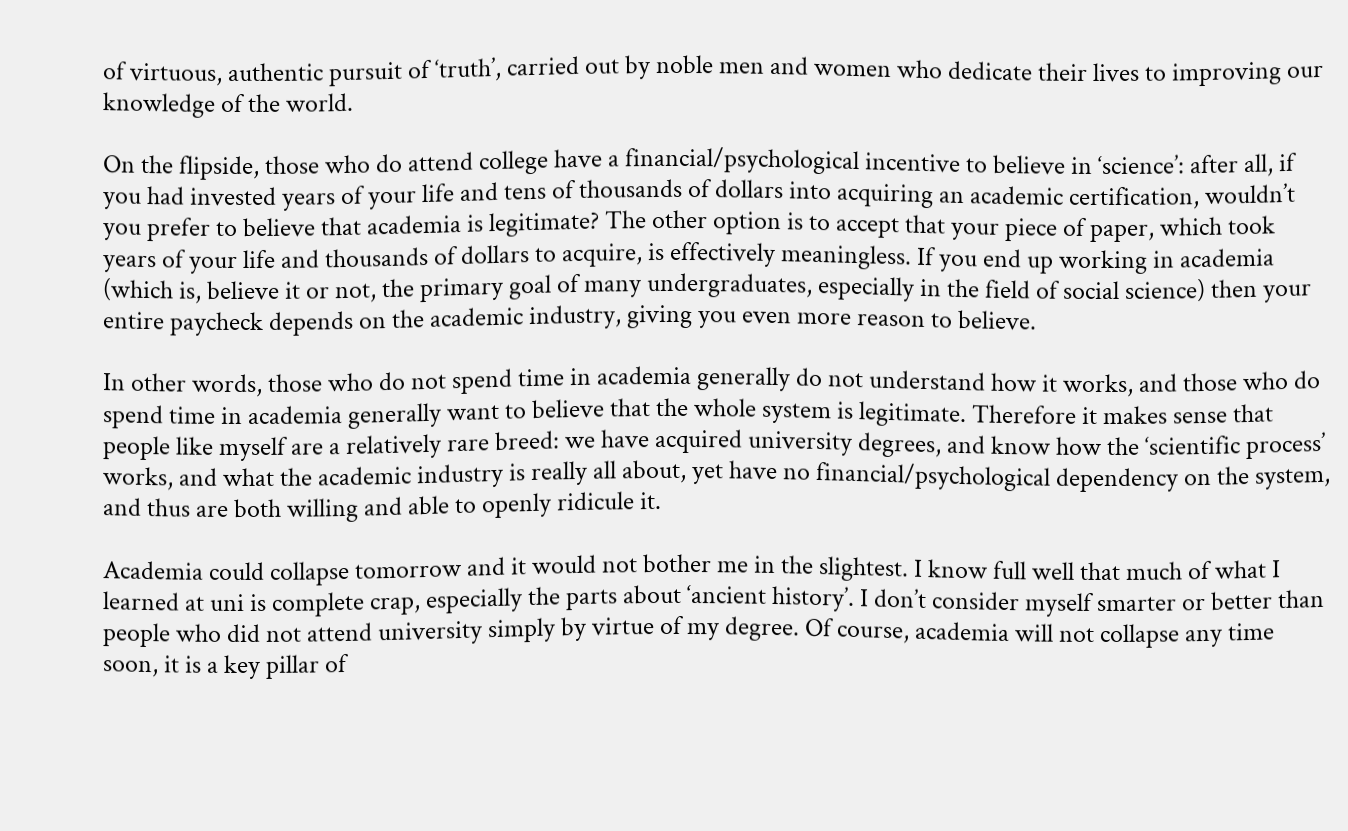of virtuous, authentic pursuit of ‘truth’, carried out by noble men and women who dedicate their lives to improving our knowledge of the world.

On the flipside, those who do attend college have a financial/psychological incentive to believe in ‘science’: after all, if you had invested years of your life and tens of thousands of dollars into acquiring an academic certification, wouldn’t you prefer to believe that academia is legitimate? The other option is to accept that your piece of paper, which took years of your life and thousands of dollars to acquire, is effectively meaningless. If you end up working in academia (which is, believe it or not, the primary goal of many undergraduates, especially in the field of social science) then your entire paycheck depends on the academic industry, giving you even more reason to believe.

In other words, those who do not spend time in academia generally do not understand how it works, and those who do spend time in academia generally want to believe that the whole system is legitimate. Therefore it makes sense that people like myself are a relatively rare breed: we have acquired university degrees, and know how the ‘scientific process’ works, and what the academic industry is really all about, yet have no financial/psychological dependency on the system, and thus are both willing and able to openly ridicule it.

Academia could collapse tomorrow and it would not bother me in the slightest. I know full well that much of what I learned at uni is complete crap, especially the parts about ‘ancient history’. I don’t consider myself smarter or better than people who did not attend university simply by virtue of my degree. Of course, academia will not collapse any time soon, it is a key pillar of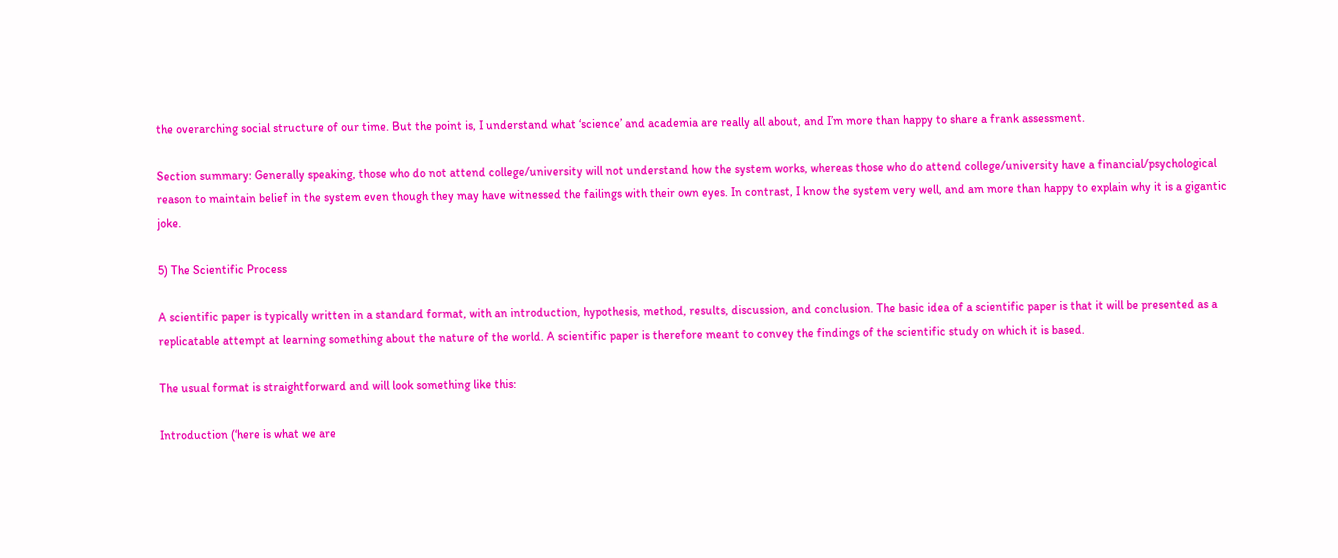the overarching social structure of our time. But the point is, I understand what ‘science’ and academia are really all about, and I’m more than happy to share a frank assessment.

Section summary: Generally speaking, those who do not attend college/university will not understand how the system works, whereas those who do attend college/university have a financial/psychological reason to maintain belief in the system even though they may have witnessed the failings with their own eyes. In contrast, I know the system very well, and am more than happy to explain why it is a gigantic joke.

5) The Scientific Process

A scientific paper is typically written in a standard format, with an introduction, hypothesis, method, results, discussion, and conclusion. The basic idea of a scientific paper is that it will be presented as a replicatable attempt at learning something about the nature of the world. A scientific paper is therefore meant to convey the findings of the scientific study on which it is based.

The usual format is straightforward and will look something like this:

Introduction (‘here is what we are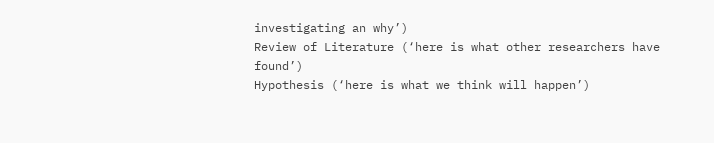investigating an why’)
Review of Literature (‘here is what other researchers have found’)
Hypothesis (‘here is what we think will happen’)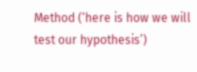Method (‘here is how we will test our hypothesis’)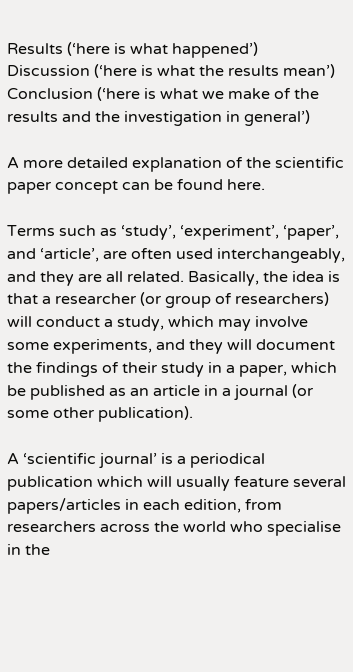Results (‘here is what happened’)
Discussion (‘here is what the results mean’)
Conclusion (‘here is what we make of the results and the investigation in general’)

A more detailed explanation of the scientific paper concept can be found here.

Terms such as ‘study’, ‘experiment’, ‘paper’, and ‘article’, are often used interchangeably, and they are all related. Basically, the idea is that a researcher (or group of researchers) will conduct a study, which may involve some experiments, and they will document the findings of their study in a paper, which be published as an article in a journal (or some other publication).

A ‘scientific journal’ is a periodical publication which will usually feature several papers/articles in each edition, from researchers across the world who specialise in the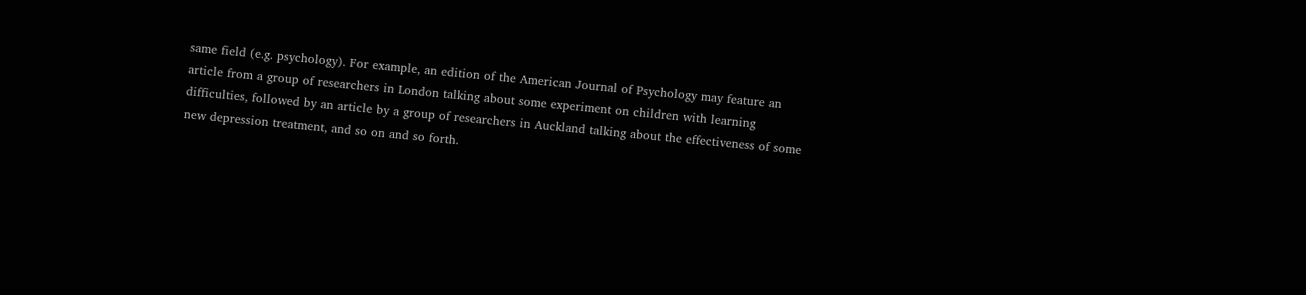same field (e.g. psychology). For example, an edition of the American Journal of Psychology may feature an article from a group of researchers in London talking about some experiment on children with learning difficulties, followed by an article by a group of researchers in Auckland talking about the effectiveness of some new depression treatment, and so on and so forth.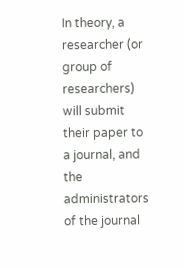In theory, a researcher (or group of researchers) will submit their paper to a journal, and the administrators of the journal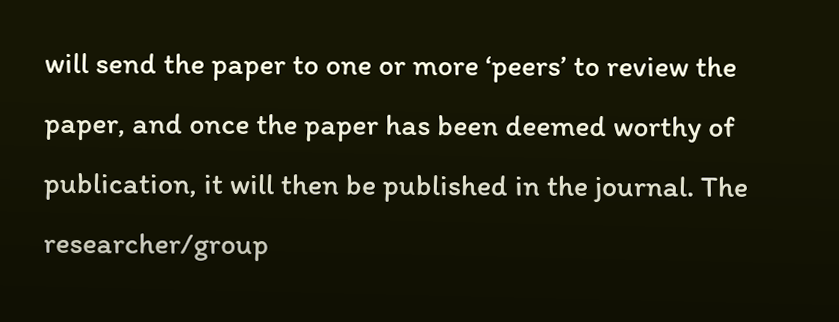will send the paper to one or more ‘peers’ to review the paper, and once the paper has been deemed worthy of publication, it will then be published in the journal. The researcher/group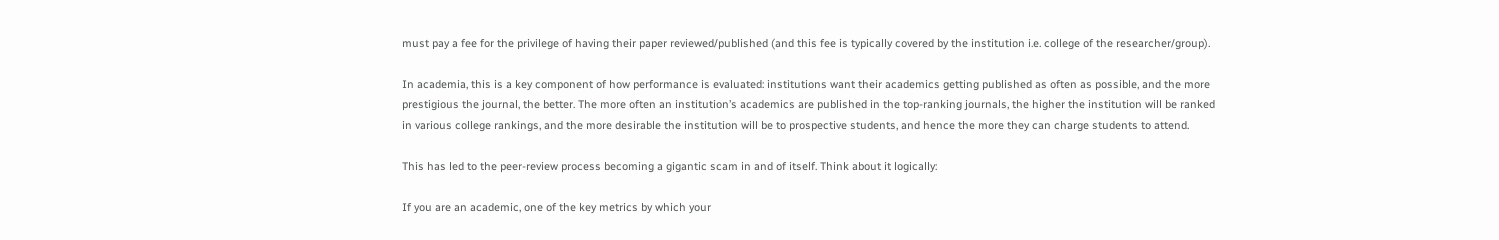must pay a fee for the privilege of having their paper reviewed/published (and this fee is typically covered by the institution i.e. college of the researcher/group).

In academia, this is a key component of how performance is evaluated: institutions want their academics getting published as often as possible, and the more prestigious the journal, the better. The more often an institution’s academics are published in the top-ranking journals, the higher the institution will be ranked in various college rankings, and the more desirable the institution will be to prospective students, and hence the more they can charge students to attend.

This has led to the peer-review process becoming a gigantic scam in and of itself. Think about it logically:

If you are an academic, one of the key metrics by which your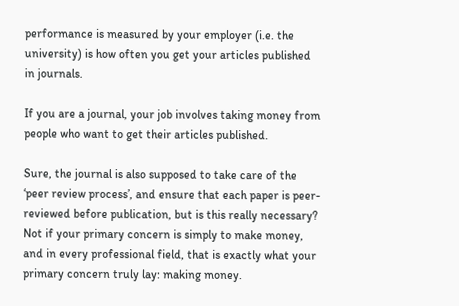performance is measured by your employer (i.e. the university) is how often you get your articles published in journals.

If you are a journal, your job involves taking money from people who want to get their articles published.

Sure, the journal is also supposed to take care of the ‘peer review process’, and ensure that each paper is peer-reviewed before publication, but is this really necessary? Not if your primary concern is simply to make money, and in every professional field, that is exactly what your primary concern truly lay: making money.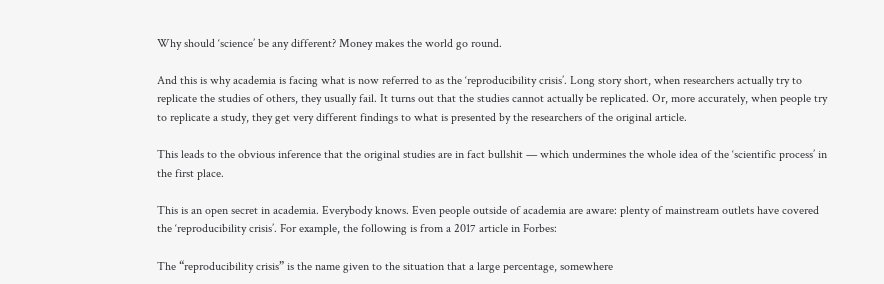Why should ‘science’ be any different? Money makes the world go round.

And this is why academia is facing what is now referred to as the ‘reproducibility crisis’. Long story short, when researchers actually try to replicate the studies of others, they usually fail. It turns out that the studies cannot actually be replicated. Or, more accurately, when people try to replicate a study, they get very different findings to what is presented by the researchers of the original article.

This leads to the obvious inference that the original studies are in fact bullshit — which undermines the whole idea of the ‘scientific process’ in the first place.

This is an open secret in academia. Everybody knows. Even people outside of academia are aware: plenty of mainstream outlets have covered the ‘reproducibility crisis’. For example, the following is from a 2017 article in Forbes:

The “reproducibility crisis” is the name given to the situation that a large percentage, somewhere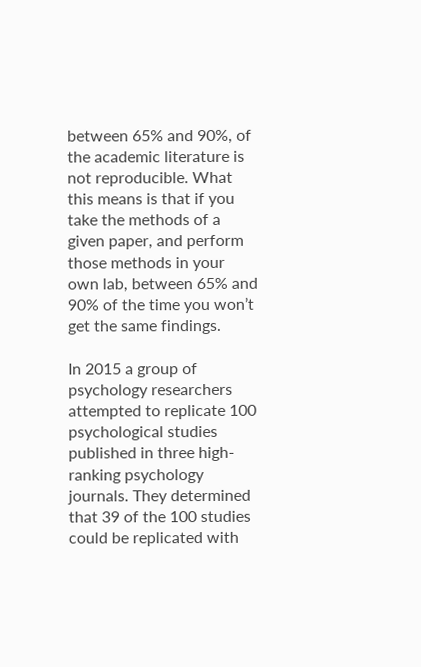between 65% and 90%, of the academic literature is not reproducible. What this means is that if you take the methods of a given paper, and perform those methods in your own lab, between 65% and 90% of the time you won’t get the same findings.

In 2015 a group of psychology researchers attempted to replicate 100 psychological studies published in three high-ranking psychology journals. They determined that 39 of the 100 studies could be replicated with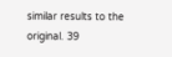similar results to the original. 39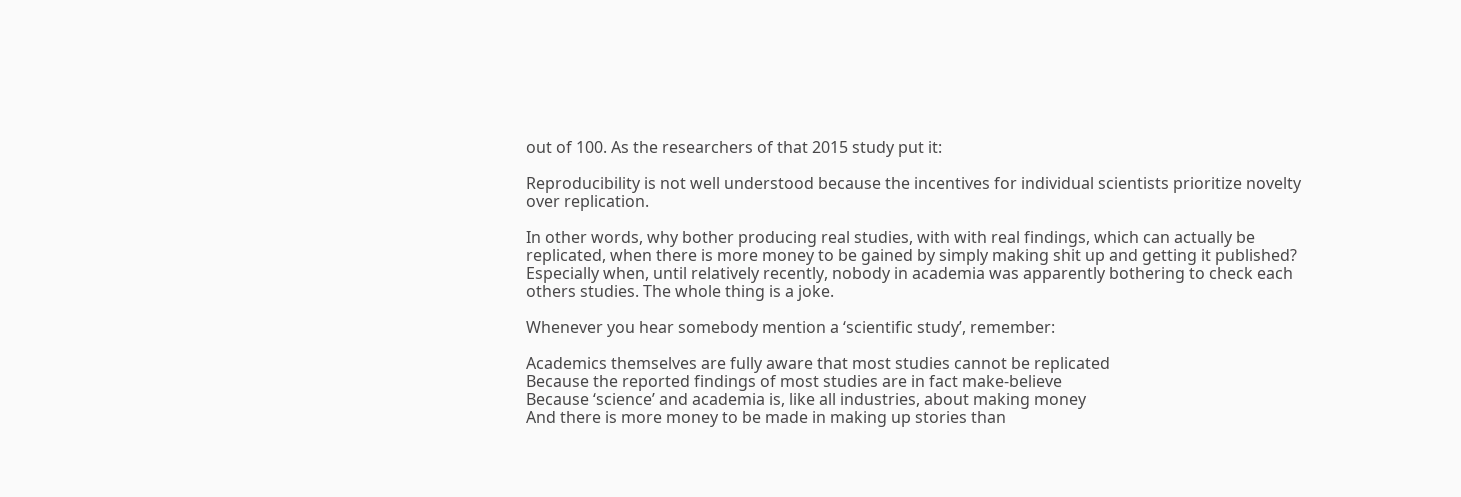out of 100. As the researchers of that 2015 study put it:

Reproducibility is not well understood because the incentives for individual scientists prioritize novelty over replication.

In other words, why bother producing real studies, with with real findings, which can actually be replicated, when there is more money to be gained by simply making shit up and getting it published? Especially when, until relatively recently, nobody in academia was apparently bothering to check each others studies. The whole thing is a joke.

Whenever you hear somebody mention a ‘scientific study’, remember:

Academics themselves are fully aware that most studies cannot be replicated
Because the reported findings of most studies are in fact make-believe
Because ‘science’ and academia is, like all industries, about making money
And there is more money to be made in making up stories than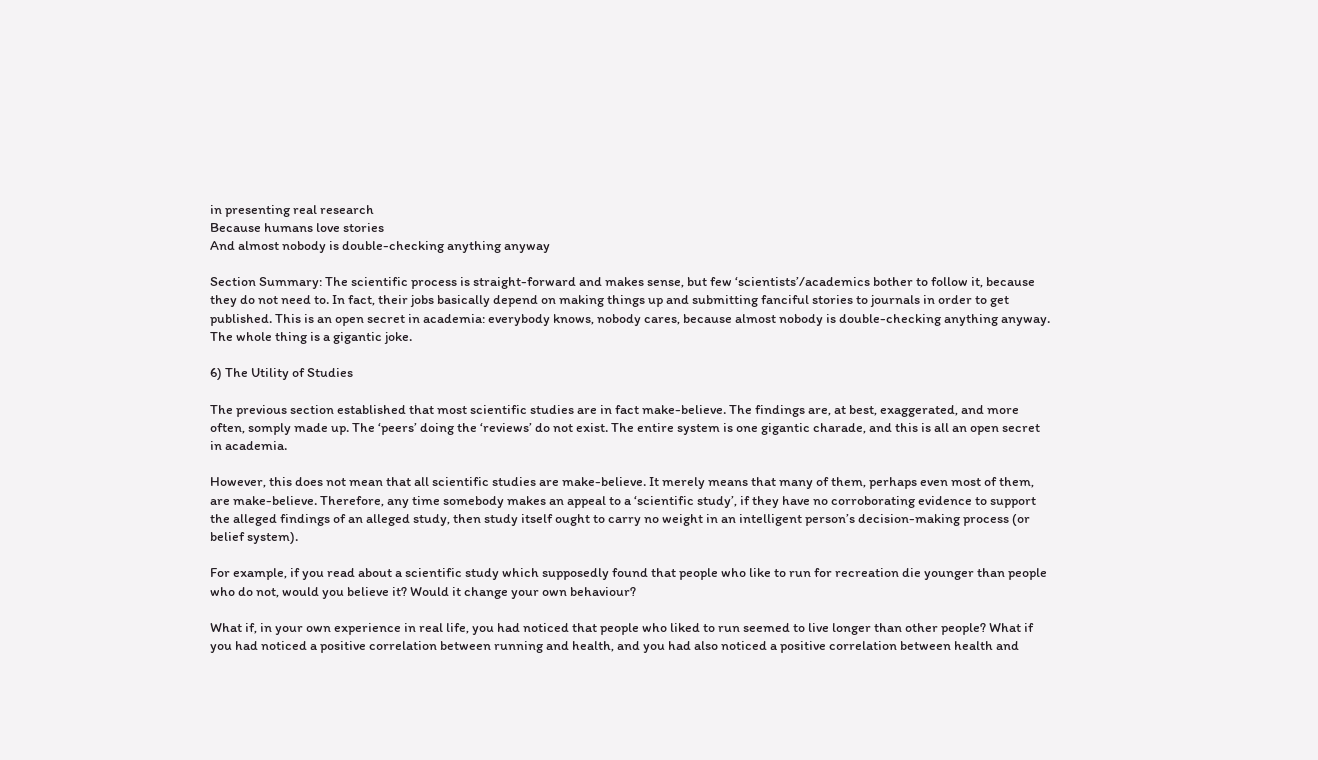in presenting real research
Because humans love stories
And almost nobody is double-checking anything anyway

Section Summary: The scientific process is straight-forward and makes sense, but few ‘scientists’/academics bother to follow it, because they do not need to. In fact, their jobs basically depend on making things up and submitting fanciful stories to journals in order to get published. This is an open secret in academia: everybody knows, nobody cares, because almost nobody is double-checking anything anyway. The whole thing is a gigantic joke.

6) The Utility of Studies

The previous section established that most scientific studies are in fact make-believe. The findings are, at best, exaggerated, and more often, somply made up. The ‘peers’ doing the ‘reviews’ do not exist. The entire system is one gigantic charade, and this is all an open secret in academia.

However, this does not mean that all scientific studies are make-believe. It merely means that many of them, perhaps even most of them, are make-believe. Therefore, any time somebody makes an appeal to a ‘scientific study’, if they have no corroborating evidence to support the alleged findings of an alleged study, then study itself ought to carry no weight in an intelligent person’s decision-making process (or belief system).

For example, if you read about a scientific study which supposedly found that people who like to run for recreation die younger than people who do not, would you believe it? Would it change your own behaviour?

What if, in your own experience in real life, you had noticed that people who liked to run seemed to live longer than other people? What if you had noticed a positive correlation between running and health, and you had also noticed a positive correlation between health and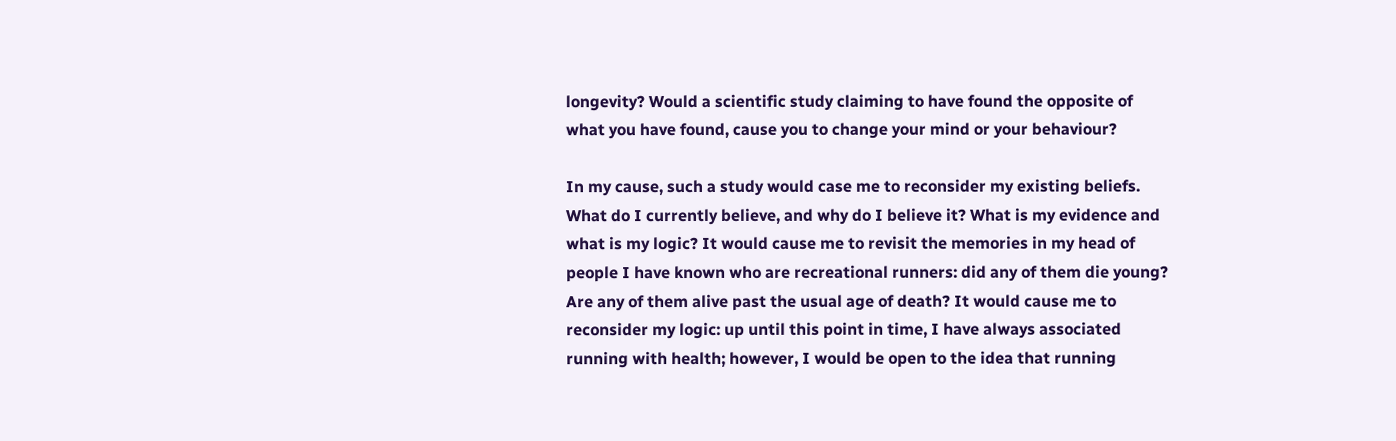longevity? Would a scientific study claiming to have found the opposite of what you have found, cause you to change your mind or your behaviour?

In my cause, such a study would case me to reconsider my existing beliefs. What do I currently believe, and why do I believe it? What is my evidence and what is my logic? It would cause me to revisit the memories in my head of people I have known who are recreational runners: did any of them die young? Are any of them alive past the usual age of death? It would cause me to reconsider my logic: up until this point in time, I have always associated running with health; however, I would be open to the idea that running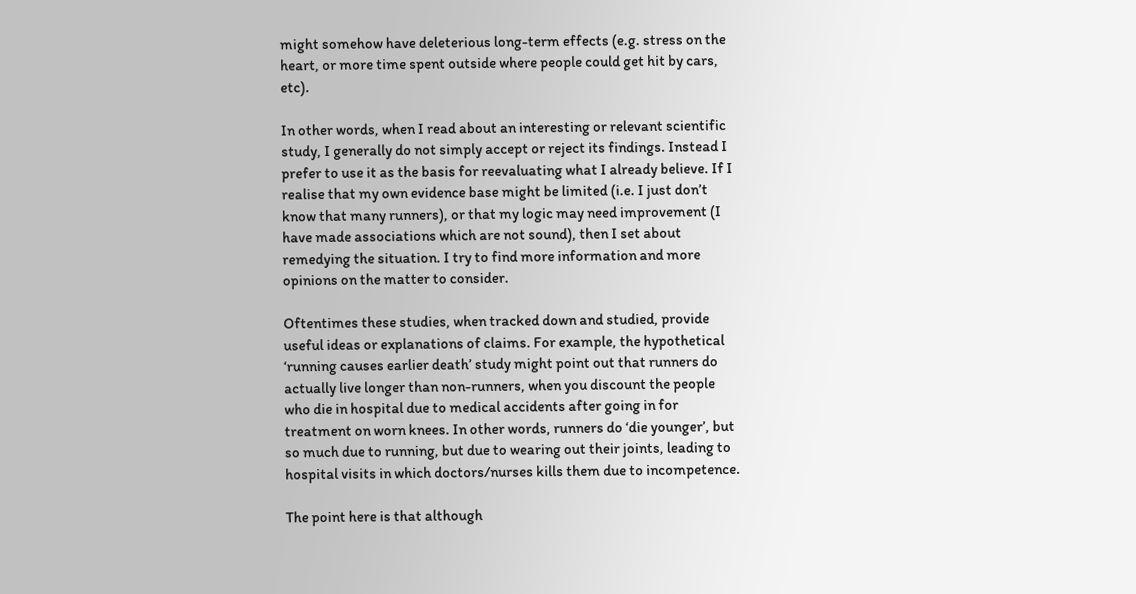might somehow have deleterious long-term effects (e.g. stress on the heart, or more time spent outside where people could get hit by cars, etc).

In other words, when I read about an interesting or relevant scientific study, I generally do not simply accept or reject its findings. Instead I prefer to use it as the basis for reevaluating what I already believe. If I realise that my own evidence base might be limited (i.e. I just don’t know that many runners), or that my logic may need improvement (I have made associations which are not sound), then I set about remedying the situation. I try to find more information and more opinions on the matter to consider.

Oftentimes these studies, when tracked down and studied, provide useful ideas or explanations of claims. For example, the hypothetical ‘running causes earlier death’ study might point out that runners do actually live longer than non-runners, when you discount the people who die in hospital due to medical accidents after going in for treatment on worn knees. In other words, runners do ‘die younger’, but so much due to running, but due to wearing out their joints, leading to hospital visits in which doctors/nurses kills them due to incompetence.

The point here is that although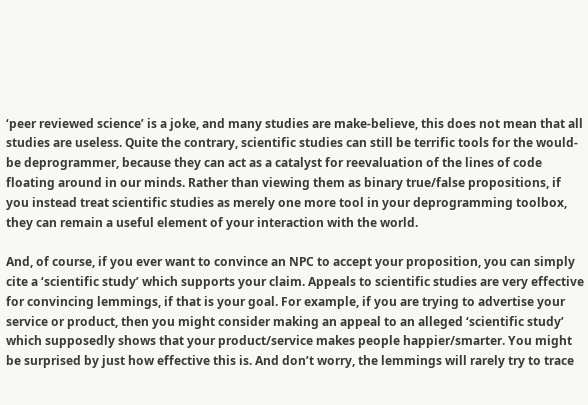‘peer reviewed science’ is a joke, and many studies are make-believe, this does not mean that all studies are useless. Quite the contrary, scientific studies can still be terrific tools for the would-be deprogrammer, because they can act as a catalyst for reevaluation of the lines of code floating around in our minds. Rather than viewing them as binary true/false propositions, if you instead treat scientific studies as merely one more tool in your deprogramming toolbox, they can remain a useful element of your interaction with the world.

And, of course, if you ever want to convince an NPC to accept your proposition, you can simply cite a ‘scientific study’ which supports your claim. Appeals to scientific studies are very effective for convincing lemmings, if that is your goal. For example, if you are trying to advertise your service or product, then you might consider making an appeal to an alleged ‘scientific study’ which supposedly shows that your product/service makes people happier/smarter. You might be surprised by just how effective this is. And don’t worry, the lemmings will rarely try to trace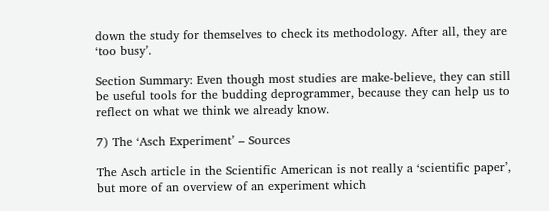down the study for themselves to check its methodology. After all, they are ‘too busy’.

Section Summary: Even though most studies are make-believe, they can still be useful tools for the budding deprogrammer, because they can help us to reflect on what we think we already know.

7) The ‘Asch Experiment’ – Sources

The Asch article in the Scientific American is not really a ‘scientific paper’, but more of an overview of an experiment which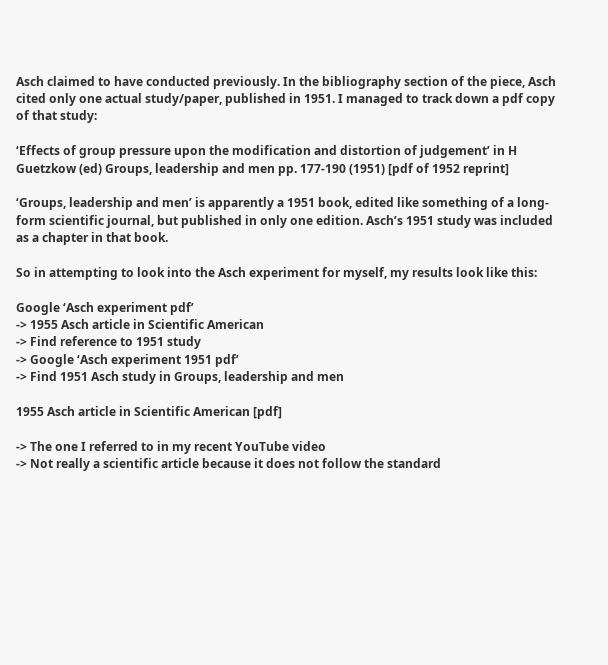Asch claimed to have conducted previously. In the bibliography section of the piece, Asch cited only one actual study/paper, published in 1951. I managed to track down a pdf copy of that study:

‘Effects of group pressure upon the modification and distortion of judgement’ in H Guetzkow (ed) Groups, leadership and men pp. 177-190 (1951) [pdf of 1952 reprint]

‘Groups, leadership and men’ is apparently a 1951 book, edited like something of a long-form scientific journal, but published in only one edition. Asch’s 1951 study was included as a chapter in that book.

So in attempting to look into the Asch experiment for myself, my results look like this:

Google ‘Asch experiment pdf’
-> 1955 Asch article in Scientific American
-> Find reference to 1951 study
-> Google ‘Asch experiment 1951 pdf’
-> Find 1951 Asch study in Groups, leadership and men

1955 Asch article in Scientific American [pdf]

-> The one I referred to in my recent YouTube video
-> Not really a scientific article because it does not follow the standard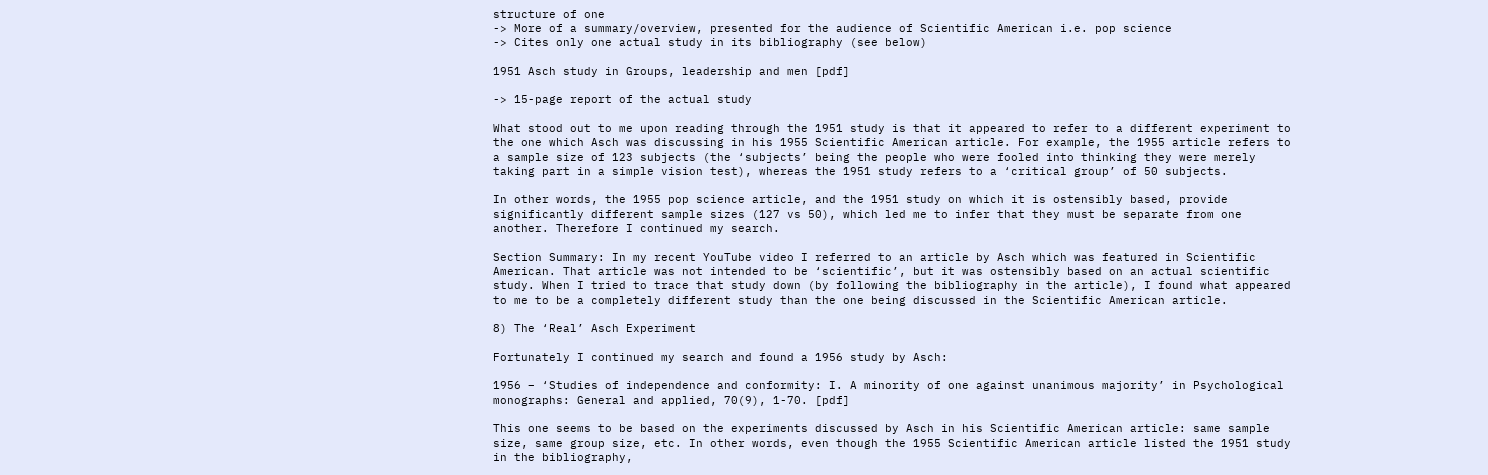structure of one
-> More of a summary/overview, presented for the audience of Scientific American i.e. pop science
-> Cites only one actual study in its bibliography (see below)

1951 Asch study in Groups, leadership and men [pdf]

-> 15-page report of the actual study

What stood out to me upon reading through the 1951 study is that it appeared to refer to a different experiment to the one which Asch was discussing in his 1955 Scientific American article. For example, the 1955 article refers to a sample size of 123 subjects (the ‘subjects’ being the people who were fooled into thinking they were merely taking part in a simple vision test), whereas the 1951 study refers to a ‘critical group’ of 50 subjects.

In other words, the 1955 pop science article, and the 1951 study on which it is ostensibly based, provide significantly different sample sizes (127 vs 50), which led me to infer that they must be separate from one another. Therefore I continued my search.

Section Summary: In my recent YouTube video I referred to an article by Asch which was featured in Scientific American. That article was not intended to be ‘scientific’, but it was ostensibly based on an actual scientific study. When I tried to trace that study down (by following the bibliography in the article), I found what appeared to me to be a completely different study than the one being discussed in the Scientific American article.

8) The ‘Real’ Asch Experiment

Fortunately I continued my search and found a 1956 study by Asch:

1956 – ‘Studies of independence and conformity: I. A minority of one against unanimous majority’ in Psychological monographs: General and applied, 70(9), 1-70. [pdf]

This one seems to be based on the experiments discussed by Asch in his Scientific American article: same sample size, same group size, etc. In other words, even though the 1955 Scientific American article listed the 1951 study in the bibliography,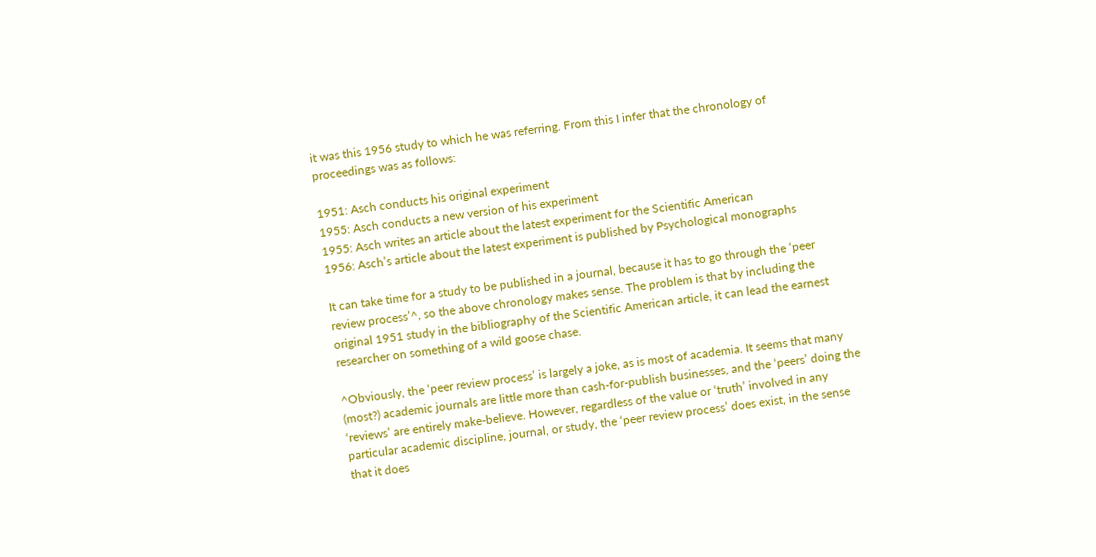it was this 1956 study to which he was referring. From this I infer that the chronology of proceedings was as follows:

1951: Asch conducts his original experiment
1955: Asch conducts a new version of his experiment
1955: Asch writes an article about the latest experiment for the Scientific American
1956: Asch’s article about the latest experiment is published by Psychological monographs

It can take time for a study to be published in a journal, because it has to go through the ‘peer review process’^, so the above chronology makes sense. The problem is that by including the original 1951 study in the bibliography of the Scientific American article, it can lead the earnest researcher on something of a wild goose chase.

^Obviously, the ‘peer review process’ is largely a joke, as is most of academia. It seems that many (most?) academic journals are little more than cash-for-publish businesses, and the ‘peers’ doing the ‘reviews’ are entirely make-believe. However, regardless of the value or ‘truth’ involved in any particular academic discipline, journal, or study, the ‘peer review process’ does exist, in the sense that it does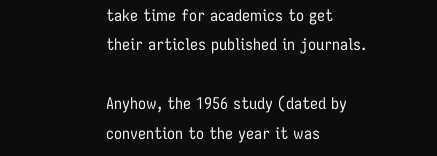take time for academics to get their articles published in journals.

Anyhow, the 1956 study (dated by convention to the year it was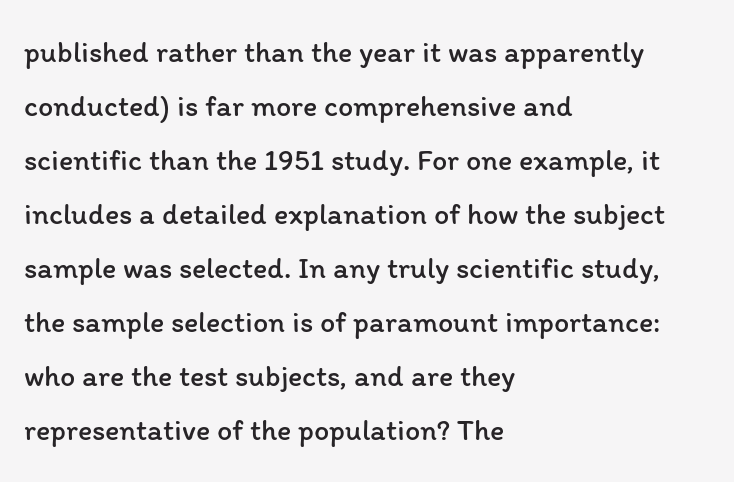published rather than the year it was apparently conducted) is far more comprehensive and scientific than the 1951 study. For one example, it includes a detailed explanation of how the subject sample was selected. In any truly scientific study, the sample selection is of paramount importance: who are the test subjects, and are they representative of the population? The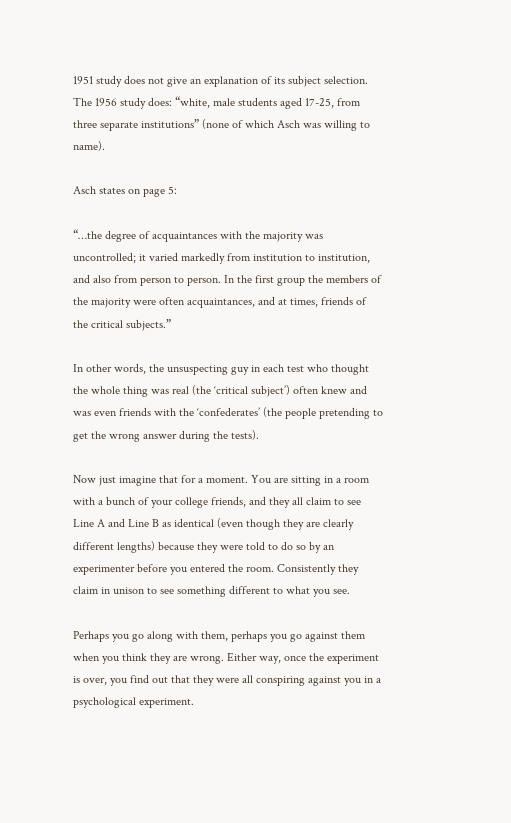1951 study does not give an explanation of its subject selection. The 1956 study does: “white, male students aged 17-25, from three separate institutions” (none of which Asch was willing to name).

Asch states on page 5:

“…the degree of acquaintances with the majority was uncontrolled; it varied markedly from institution to institution, and also from person to person. In the first group the members of the majority were often acquaintances, and at times, friends of the critical subjects.”

In other words, the unsuspecting guy in each test who thought the whole thing was real (the ‘critical subject’) often knew and was even friends with the ‘confederates’ (the people pretending to get the wrong answer during the tests).

Now just imagine that for a moment. You are sitting in a room with a bunch of your college friends, and they all claim to see Line A and Line B as identical (even though they are clearly different lengths) because they were told to do so by an experimenter before you entered the room. Consistently they claim in unison to see something different to what you see.

Perhaps you go along with them, perhaps you go against them when you think they are wrong. Either way, once the experiment is over, you find out that they were all conspiring against you in a psychological experiment.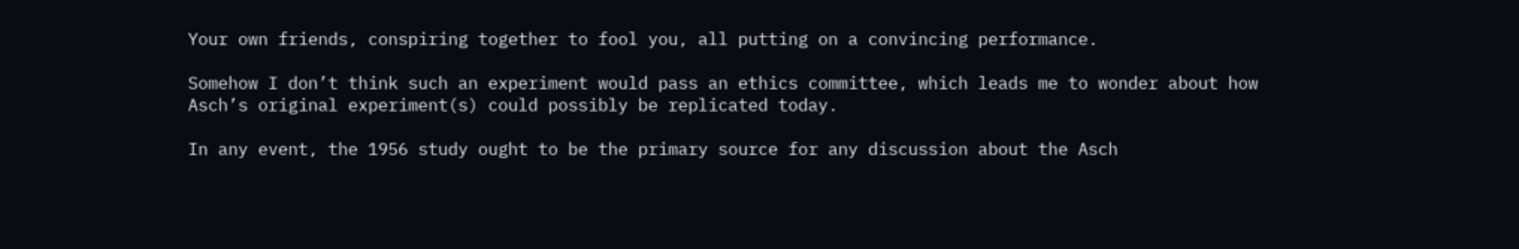Your own friends, conspiring together to fool you, all putting on a convincing performance.

Somehow I don’t think such an experiment would pass an ethics committee, which leads me to wonder about how Asch’s original experiment(s) could possibly be replicated today.

In any event, the 1956 study ought to be the primary source for any discussion about the Asch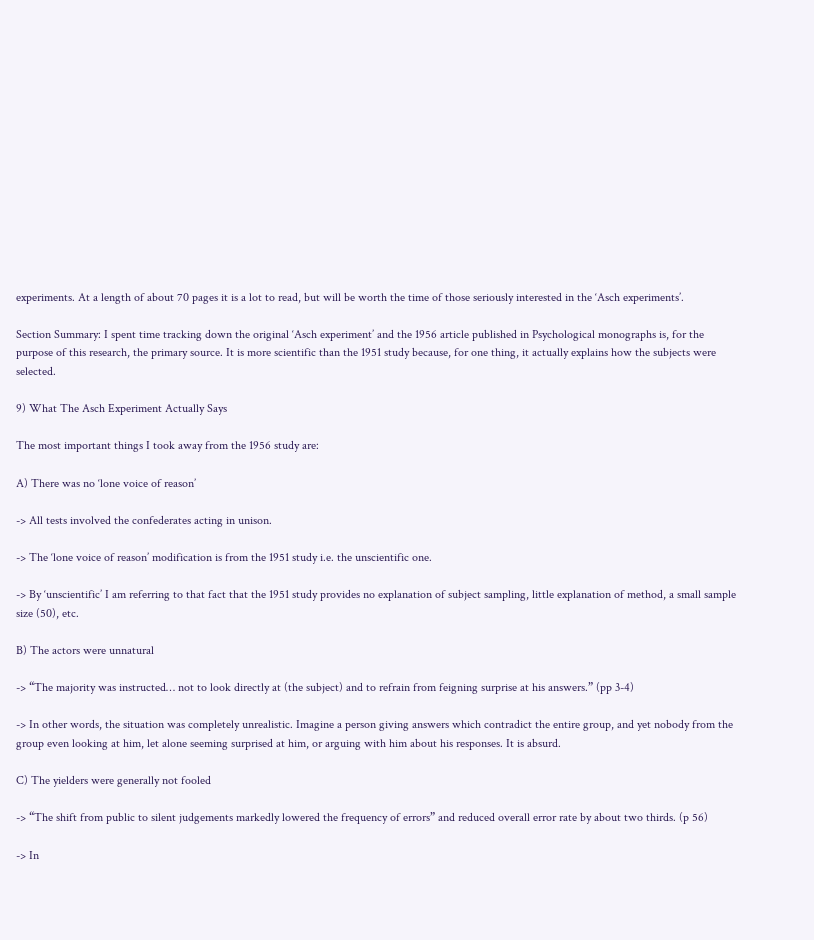experiments. At a length of about 70 pages it is a lot to read, but will be worth the time of those seriously interested in the ‘Asch experiments’.

Section Summary: I spent time tracking down the original ‘Asch experiment’ and the 1956 article published in Psychological monographs is, for the purpose of this research, the primary source. It is more scientific than the 1951 study because, for one thing, it actually explains how the subjects were selected.

9) What The Asch Experiment Actually Says

The most important things I took away from the 1956 study are:

A) There was no ‘lone voice of reason’

-> All tests involved the confederates acting in unison.

-> The ‘lone voice of reason’ modification is from the 1951 study i.e. the unscientific one.

-> By ‘unscientific’ I am referring to that fact that the 1951 study provides no explanation of subject sampling, little explanation of method, a small sample size (50), etc.

B) The actors were unnatural

-> “The majority was instructed… not to look directly at (the subject) and to refrain from feigning surprise at his answers.” (pp 3-4)

-> In other words, the situation was completely unrealistic. Imagine a person giving answers which contradict the entire group, and yet nobody from the group even looking at him, let alone seeming surprised at him, or arguing with him about his responses. It is absurd.

C) The yielders were generally not fooled

-> “The shift from public to silent judgements markedly lowered the frequency of errors” and reduced overall error rate by about two thirds. (p 56)

-> In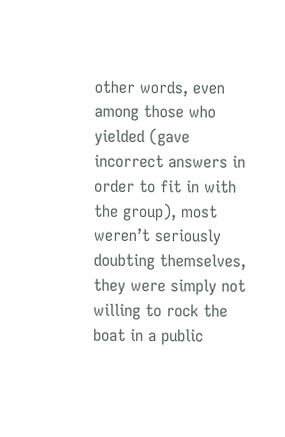other words, even among those who yielded (gave incorrect answers in order to fit in with the group), most weren’t seriously doubting themselves, they were simply not willing to rock the boat in a public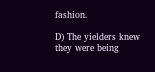fashion.

D) The yielders knew they were being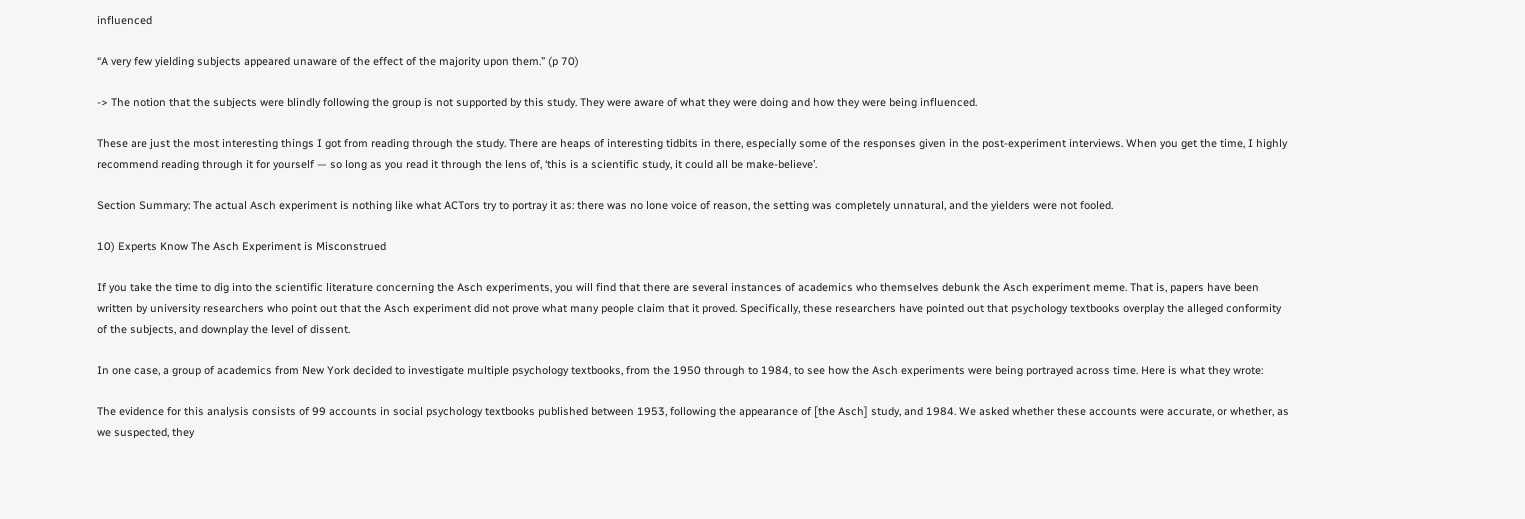influenced

“A very few yielding subjects appeared unaware of the effect of the majority upon them.” (p 70)

-> The notion that the subjects were blindly following the group is not supported by this study. They were aware of what they were doing and how they were being influenced.

These are just the most interesting things I got from reading through the study. There are heaps of interesting tidbits in there, especially some of the responses given in the post-experiment interviews. When you get the time, I highly recommend reading through it for yourself — so long as you read it through the lens of, ‘this is a scientific study, it could all be make-believe’.

Section Summary: The actual Asch experiment is nothing like what ACTors try to portray it as: there was no lone voice of reason, the setting was completely unnatural, and the yielders were not fooled.

10) Experts Know The Asch Experiment is Misconstrued

If you take the time to dig into the scientific literature concerning the Asch experiments, you will find that there are several instances of academics who themselves debunk the Asch experiment meme. That is, papers have been written by university researchers who point out that the Asch experiment did not prove what many people claim that it proved. Specifically, these researchers have pointed out that psychology textbooks overplay the alleged conformity of the subjects, and downplay the level of dissent.

In one case, a group of academics from New York decided to investigate multiple psychology textbooks, from the 1950 through to 1984, to see how the Asch experiments were being portrayed across time. Here is what they wrote:

The evidence for this analysis consists of 99 accounts in social psychology textbooks published between 1953, following the appearance of [the Asch] study, and 1984. We asked whether these accounts were accurate, or whether, as we suspected, they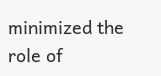minimized the role of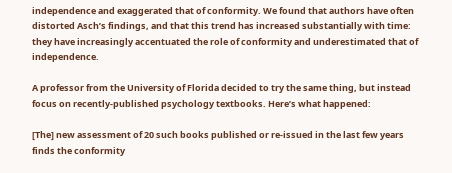independence and exaggerated that of conformity. We found that authors have often distorted Asch’s findings, and that this trend has increased substantially with time: they have increasingly accentuated the role of conformity and underestimated that of independence.

A professor from the University of Florida decided to try the same thing, but instead focus on recently-published psychology textbooks. Here’s what happened:

[The] new assessment of 20 such books published or re-issued in the last few years finds the conformity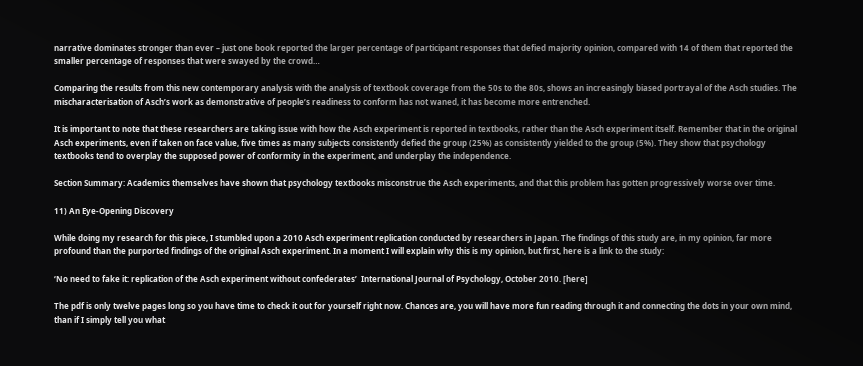narrative dominates stronger than ever – just one book reported the larger percentage of participant responses that defied majority opinion, compared with 14 of them that reported the smaller percentage of responses that were swayed by the crowd…

Comparing the results from this new contemporary analysis with the analysis of textbook coverage from the 50s to the 80s, shows an increasingly biased portrayal of the Asch studies. The mischaracterisation of Asch’s work as demonstrative of people’s readiness to conform has not waned, it has become more entrenched.

It is important to note that these researchers are taking issue with how the Asch experiment is reported in textbooks, rather than the Asch experiment itself. Remember that in the original Asch experiments, even if taken on face value, five times as many subjects consistently defied the group (25%) as consistently yielded to the group (5%). They show that psychology textbooks tend to overplay the supposed power of conformity in the experiment, and underplay the independence.

Section Summary: Academics themselves have shown that psychology textbooks misconstrue the Asch experiments, and that this problem has gotten progressively worse over time.

11) An Eye-Opening Discovery

While doing my research for this piece, I stumbled upon a 2010 Asch experiment replication conducted by researchers in Japan. The findings of this study are, in my opinion, far more profound than the purported findings of the original Asch experiment. In a moment I will explain why this is my opinion, but first, here is a link to the study:

‘No need to fake it: replication of the Asch experiment without confederates’  International Journal of Psychology, October 2010. [here]

The pdf is only twelve pages long so you have time to check it out for yourself right now. Chances are, you will have more fun reading through it and connecting the dots in your own mind, than if I simply tell you what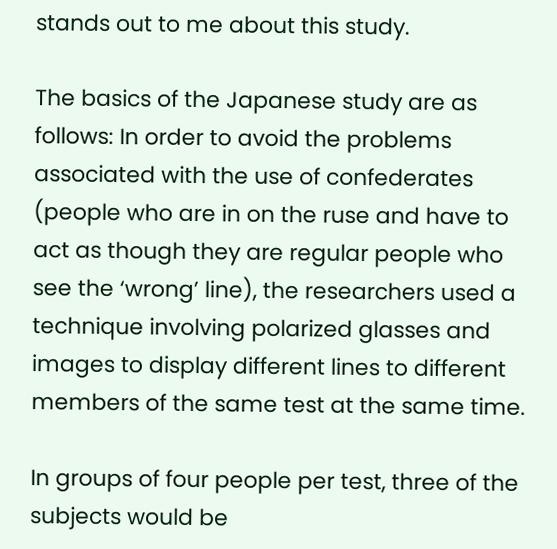stands out to me about this study.

The basics of the Japanese study are as follows: In order to avoid the problems associated with the use of confederates (people who are in on the ruse and have to act as though they are regular people who see the ‘wrong’ line), the researchers used a technique involving polarized glasses and images to display different lines to different members of the same test at the same time.

In groups of four people per test, three of the subjects would be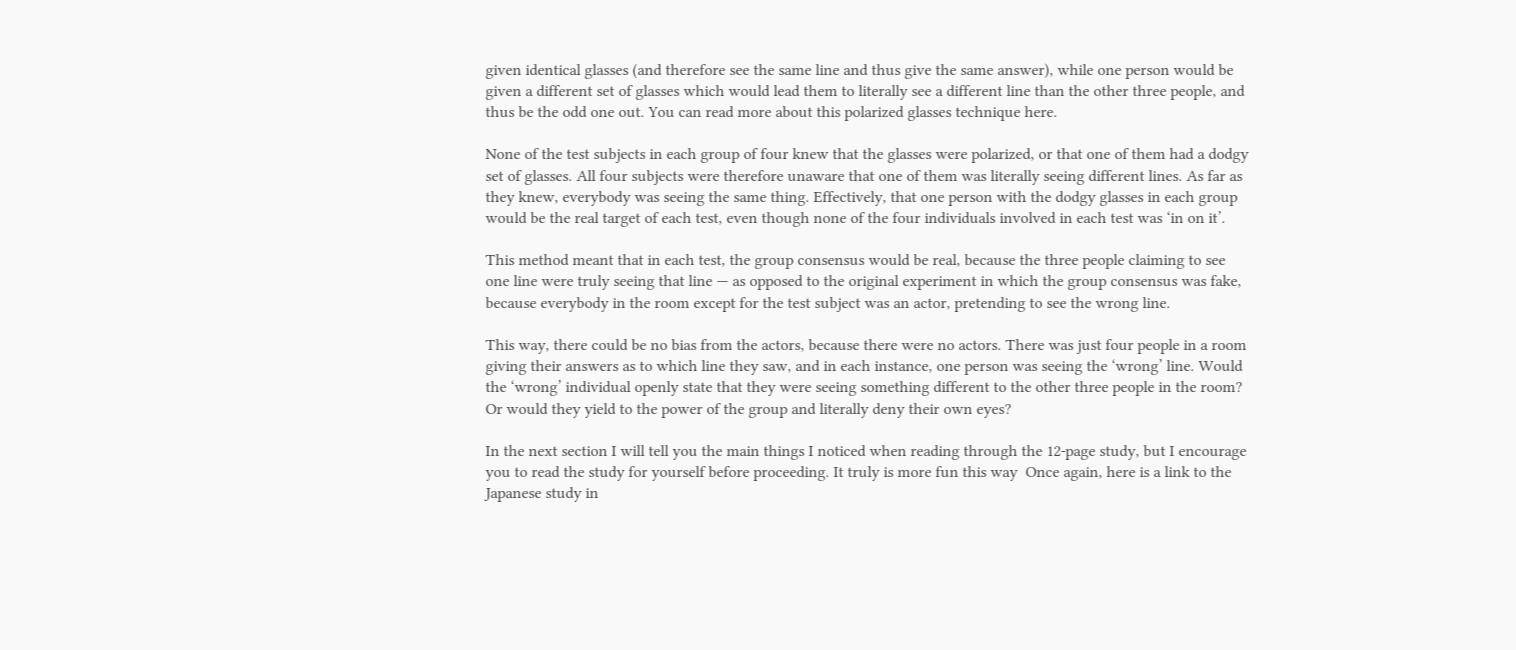given identical glasses (and therefore see the same line and thus give the same answer), while one person would be given a different set of glasses which would lead them to literally see a different line than the other three people, and thus be the odd one out. You can read more about this polarized glasses technique here.

None of the test subjects in each group of four knew that the glasses were polarized, or that one of them had a dodgy set of glasses. All four subjects were therefore unaware that one of them was literally seeing different lines. As far as they knew, everybody was seeing the same thing. Effectively, that one person with the dodgy glasses in each group would be the real target of each test, even though none of the four individuals involved in each test was ‘in on it’.

This method meant that in each test, the group consensus would be real, because the three people claiming to see one line were truly seeing that line — as opposed to the original experiment in which the group consensus was fake, because everybody in the room except for the test subject was an actor, pretending to see the wrong line.

This way, there could be no bias from the actors, because there were no actors. There was just four people in a room giving their answers as to which line they saw, and in each instance, one person was seeing the ‘wrong’ line. Would the ‘wrong’ individual openly state that they were seeing something different to the other three people in the room?  Or would they yield to the power of the group and literally deny their own eyes?

In the next section I will tell you the main things I noticed when reading through the 12-page study, but I encourage you to read the study for yourself before proceeding. It truly is more fun this way  Once again, here is a link to the Japanese study in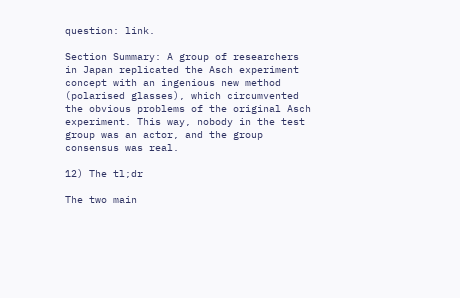question: link.

Section Summary: A group of researchers in Japan replicated the Asch experiment concept with an ingenious new method (polarised glasses), which circumvented the obvious problems of the original Asch experiment. This way, nobody in the test group was an actor, and the group consensus was real.

12) The tl;dr

The two main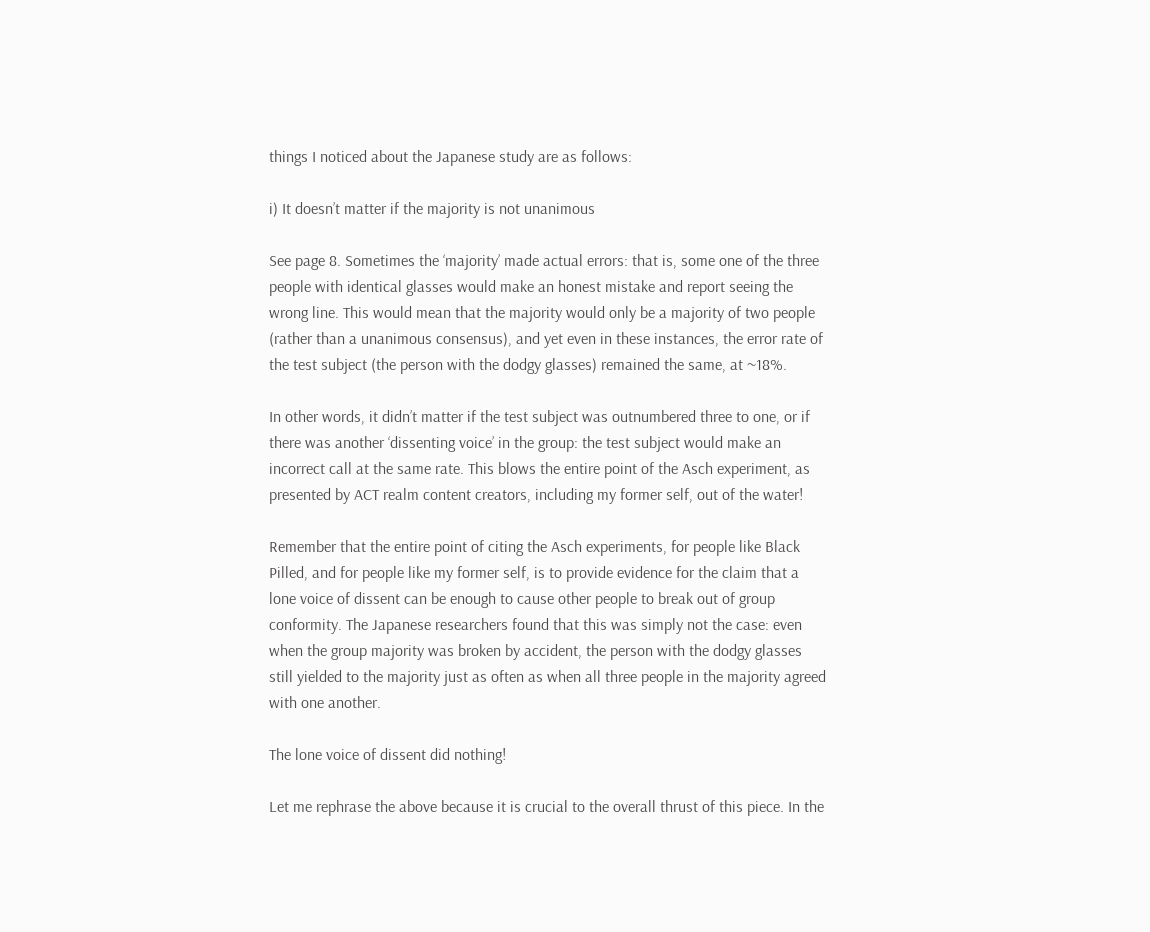things I noticed about the Japanese study are as follows:

i) It doesn’t matter if the majority is not unanimous

See page 8. Sometimes the ‘majority’ made actual errors: that is, some one of the three people with identical glasses would make an honest mistake and report seeing the wrong line. This would mean that the majority would only be a majority of two people (rather than a unanimous consensus), and yet even in these instances, the error rate of the test subject (the person with the dodgy glasses) remained the same, at ~18%.

In other words, it didn’t matter if the test subject was outnumbered three to one, or if there was another ‘dissenting voice’ in the group: the test subject would make an incorrect call at the same rate. This blows the entire point of the Asch experiment, as presented by ACT realm content creators, including my former self, out of the water!

Remember that the entire point of citing the Asch experiments, for people like Black Pilled, and for people like my former self, is to provide evidence for the claim that a lone voice of dissent can be enough to cause other people to break out of group conformity. The Japanese researchers found that this was simply not the case: even when the group majority was broken by accident, the person with the dodgy glasses still yielded to the majority just as often as when all three people in the majority agreed with one another.

The lone voice of dissent did nothing!

Let me rephrase the above because it is crucial to the overall thrust of this piece. In the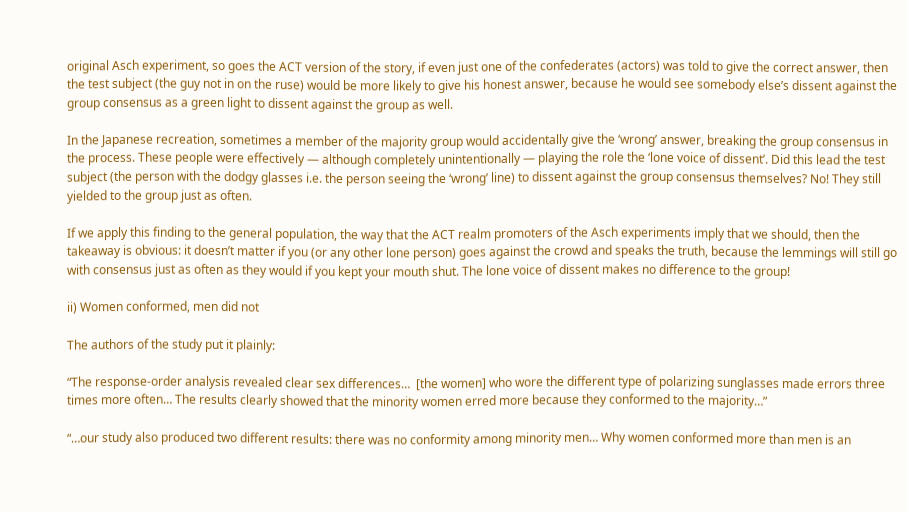original Asch experiment, so goes the ACT version of the story, if even just one of the confederates (actors) was told to give the correct answer, then the test subject (the guy not in on the ruse) would be more likely to give his honest answer, because he would see somebody else’s dissent against the group consensus as a green light to dissent against the group as well.

In the Japanese recreation, sometimes a member of the majority group would accidentally give the ‘wrong’ answer, breaking the group consensus in the process. These people were effectively — although completely unintentionally — playing the role the ‘lone voice of dissent’. Did this lead the test subject (the person with the dodgy glasses i.e. the person seeing the ‘wrong’ line) to dissent against the group consensus themselves? No! They still yielded to the group just as often.

If we apply this finding to the general population, the way that the ACT realm promoters of the Asch experiments imply that we should, then the takeaway is obvious: it doesn’t matter if you (or any other lone person) goes against the crowd and speaks the truth, because the lemmings will still go with consensus just as often as they would if you kept your mouth shut. The lone voice of dissent makes no difference to the group!

ii) Women conformed, men did not

The authors of the study put it plainly:

“The response-order analysis revealed clear sex differences…  [the women] who wore the different type of polarizing sunglasses made errors three times more often… The results clearly showed that the minority women erred more because they conformed to the majority…”

“…our study also produced two different results: there was no conformity among minority men… Why women conformed more than men is an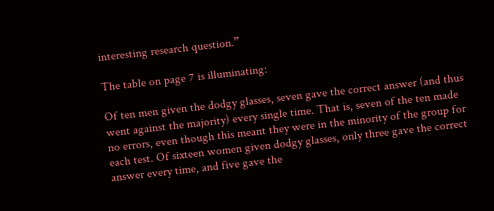interesting research question.”

The table on page 7 is illuminating:

Of ten men given the dodgy glasses, seven gave the correct answer (and thus went against the majority) every single time. That is, seven of the ten made no errors, even though this meant they were in the minority of the group for each test. Of sixteen women given dodgy glasses, only three gave the correct answer every time, and five gave the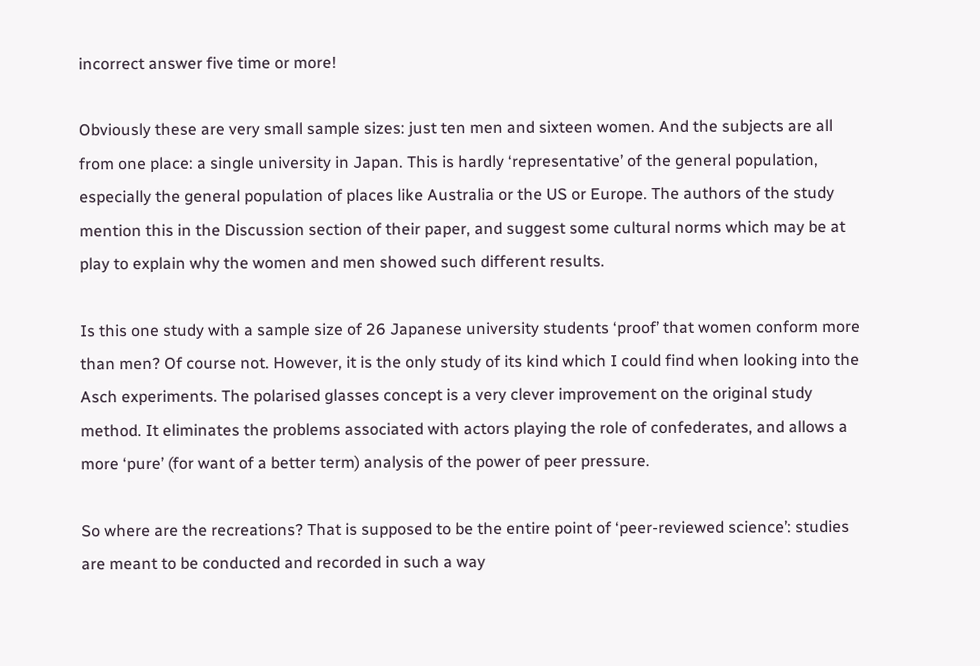incorrect answer five time or more!

Obviously these are very small sample sizes: just ten men and sixteen women. And the subjects are all from one place: a single university in Japan. This is hardly ‘representative’ of the general population, especially the general population of places like Australia or the US or Europe. The authors of the study mention this in the Discussion section of their paper, and suggest some cultural norms which may be at play to explain why the women and men showed such different results.

Is this one study with a sample size of 26 Japanese university students ‘proof’ that women conform more than men? Of course not. However, it is the only study of its kind which I could find when looking into the Asch experiments. The polarised glasses concept is a very clever improvement on the original study method. It eliminates the problems associated with actors playing the role of confederates, and allows a more ‘pure’ (for want of a better term) analysis of the power of peer pressure.

So where are the recreations? That is supposed to be the entire point of ‘peer-reviewed science’: studies are meant to be conducted and recorded in such a way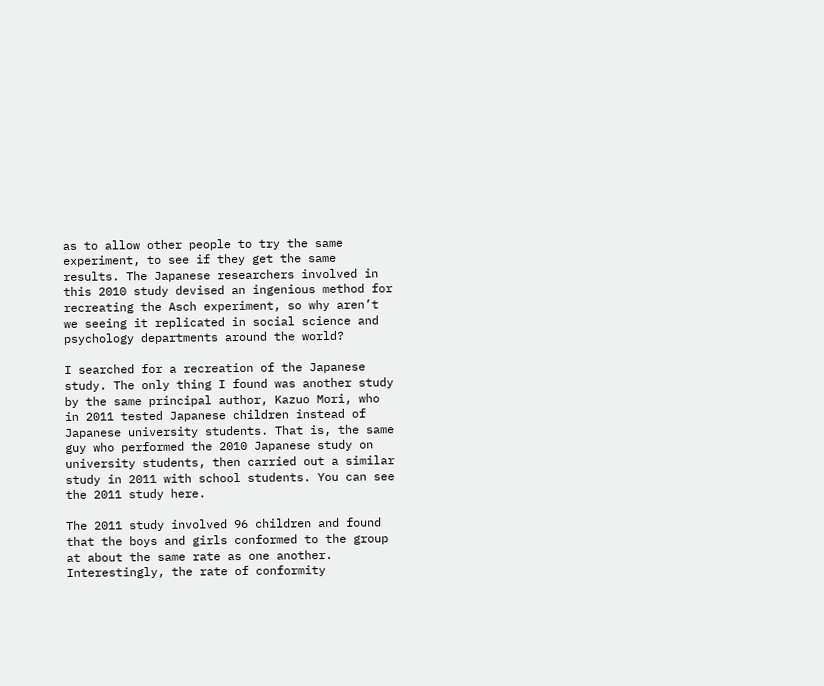as to allow other people to try the same experiment, to see if they get the same results. The Japanese researchers involved in this 2010 study devised an ingenious method for recreating the Asch experiment, so why aren’t we seeing it replicated in social science and psychology departments around the world?

I searched for a recreation of the Japanese study. The only thing I found was another study by the same principal author, Kazuo Mori, who in 2011 tested Japanese children instead of Japanese university students. That is, the same guy who performed the 2010 Japanese study on university students, then carried out a similar study in 2011 with school students. You can see the 2011 study here.

The 2011 study involved 96 children and found that the boys and girls conformed to the group at about the same rate as one another. Interestingly, the rate of conformity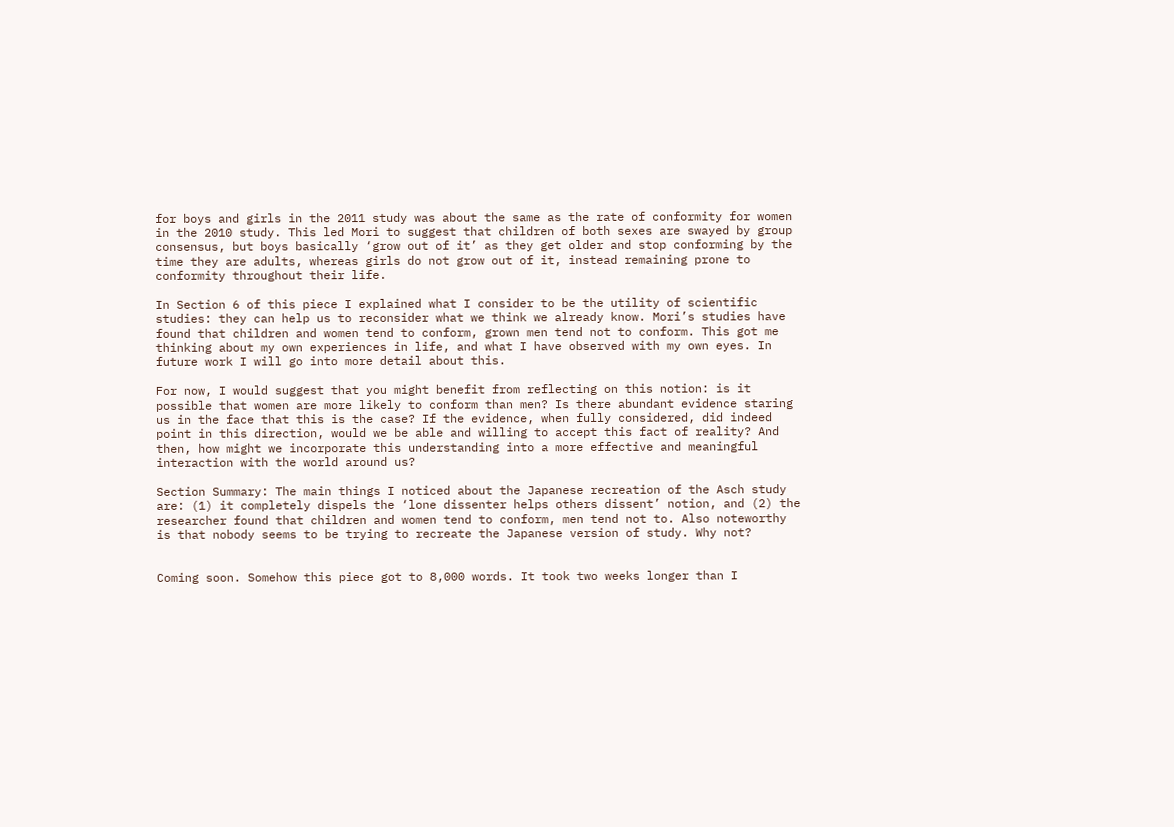for boys and girls in the 2011 study was about the same as the rate of conformity for women in the 2010 study. This led Mori to suggest that children of both sexes are swayed by group consensus, but boys basically ‘grow out of it’ as they get older and stop conforming by the time they are adults, whereas girls do not grow out of it, instead remaining prone to conformity throughout their life.

In Section 6 of this piece I explained what I consider to be the utility of scientific studies: they can help us to reconsider what we think we already know. Mori’s studies have found that children and women tend to conform, grown men tend not to conform. This got me thinking about my own experiences in life, and what I have observed with my own eyes. In future work I will go into more detail about this.

For now, I would suggest that you might benefit from reflecting on this notion: is it possible that women are more likely to conform than men? Is there abundant evidence staring us in the face that this is the case? If the evidence, when fully considered, did indeed point in this direction, would we be able and willing to accept this fact of reality? And then, how might we incorporate this understanding into a more effective and meaningful interaction with the world around us?

Section Summary: The main things I noticed about the Japanese recreation of the Asch study are: (1) it completely dispels the ‘lone dissenter helps others dissent’ notion, and (2) the researcher found that children and women tend to conform, men tend not to. Also noteworthy is that nobody seems to be trying to recreate the Japanese version of study. Why not?


Coming soon. Somehow this piece got to 8,000 words. It took two weeks longer than I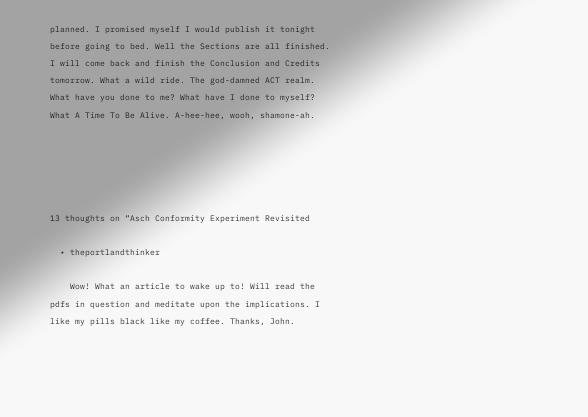planned. I promised myself I would publish it tonight before going to bed. Well the Sections are all finished. I will come back and finish the Conclusion and Credits tomorrow. What a wild ride. The god-damned ACT realm. What have you done to me? What have I done to myself? What A Time To Be Alive. A-hee-hee, wooh, shamone-ah.





13 thoughts on “Asch Conformity Experiment Revisited

  • theportlandthinker

    Wow! What an article to wake up to! Will read the pdfs in question and meditate upon the implications. I like my pills black like my coffee. Thanks, John.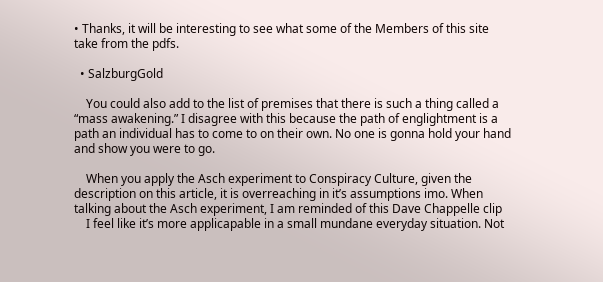• Thanks, it will be interesting to see what some of the Members of this site take from the pdfs.

  • SalzburgGold

    You could also add to the list of premises that there is such a thing called a “mass awakening.” I disagree with this because the path of englightment is a path an individual has to come to on their own. No one is gonna hold your hand and show you were to go.

    When you apply the Asch experiment to Conspiracy Culture, given the description on this article, it is overreaching in it’s assumptions imo. When talking about the Asch experiment, I am reminded of this Dave Chappelle clip
    I feel like it’s more applicapable in a small mundane everyday situation. Not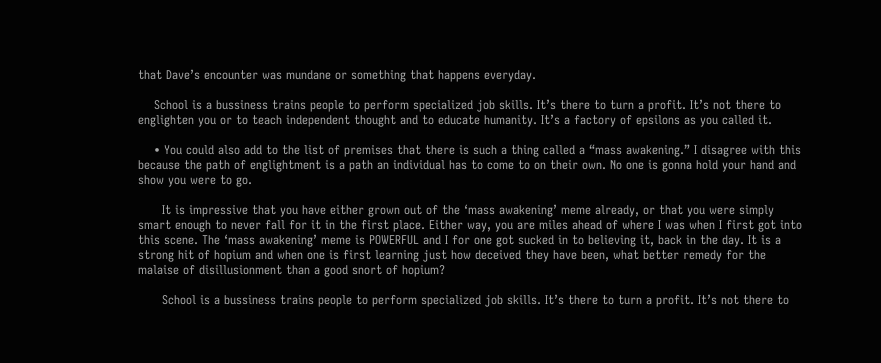that Dave’s encounter was mundane or something that happens everyday.

    School is a bussiness trains people to perform specialized job skills. It’s there to turn a profit. It’s not there to englighten you or to teach independent thought and to educate humanity. It’s a factory of epsilons as you called it.

    • You could also add to the list of premises that there is such a thing called a “mass awakening.” I disagree with this because the path of englightment is a path an individual has to come to on their own. No one is gonna hold your hand and show you were to go.

      It is impressive that you have either grown out of the ‘mass awakening’ meme already, or that you were simply smart enough to never fall for it in the first place. Either way, you are miles ahead of where I was when I first got into this scene. The ‘mass awakening’ meme is POWERFUL and I for one got sucked in to believing it, back in the day. It is a strong hit of hopium and when one is first learning just how deceived they have been, what better remedy for the malaise of disillusionment than a good snort of hopium?

      School is a bussiness trains people to perform specialized job skills. It’s there to turn a profit. It’s not there to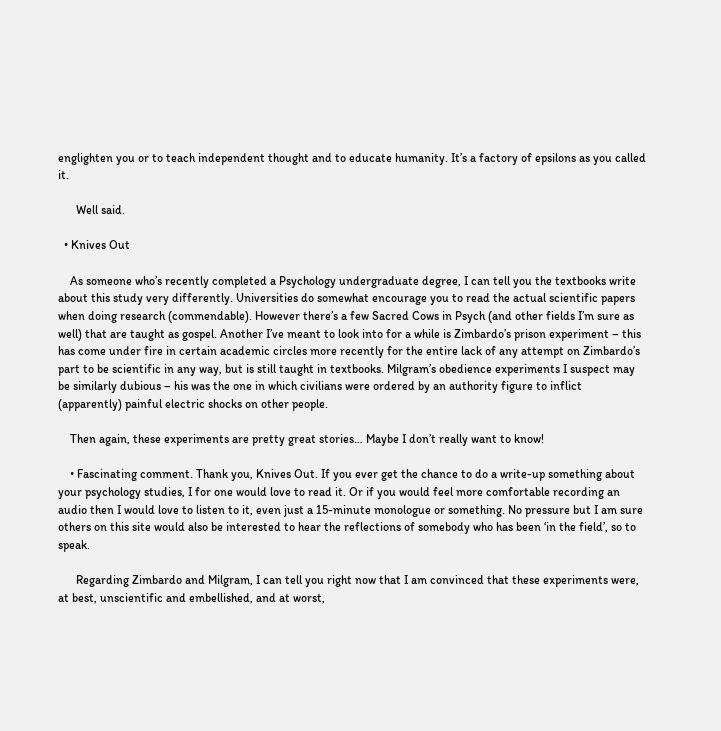englighten you or to teach independent thought and to educate humanity. It’s a factory of epsilons as you called it.

      Well said.

  • Knives Out

    As someone who’s recently completed a Psychology undergraduate degree, I can tell you the textbooks write about this study very differently. Universities do somewhat encourage you to read the actual scientific papers when doing research (commendable). However there’s a few Sacred Cows in Psych (and other fields I’m sure as well) that are taught as gospel. Another I’ve meant to look into for a while is Zimbardo’s prison experiment – this has come under fire in certain academic circles more recently for the entire lack of any attempt on Zimbardo’s part to be scientific in any way, but is still taught in textbooks. Milgram’s obedience experiments I suspect may be similarly dubious – his was the one in which civilians were ordered by an authority figure to inflict (apparently) painful electric shocks on other people.

    Then again, these experiments are pretty great stories… Maybe I don’t really want to know!

    • Fascinating comment. Thank you, Knives Out. If you ever get the chance to do a write-up something about your psychology studies, I for one would love to read it. Or if you would feel more comfortable recording an audio then I would love to listen to it, even just a 15-minute monologue or something. No pressure but I am sure others on this site would also be interested to hear the reflections of somebody who has been ‘in the field’, so to speak.

      Regarding Zimbardo and Milgram, I can tell you right now that I am convinced that these experiments were, at best, unscientific and embellished, and at worst,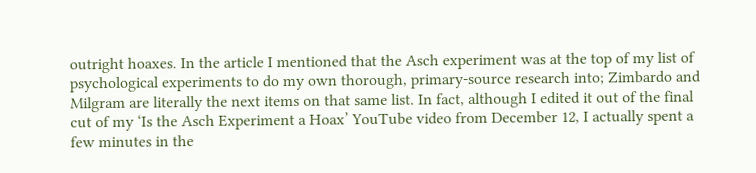outright hoaxes. In the article I mentioned that the Asch experiment was at the top of my list of psychological experiments to do my own thorough, primary-source research into; Zimbardo and Milgram are literally the next items on that same list. In fact, although I edited it out of the final cut of my ‘Is the Asch Experiment a Hoax’ YouTube video from December 12, I actually spent a few minutes in the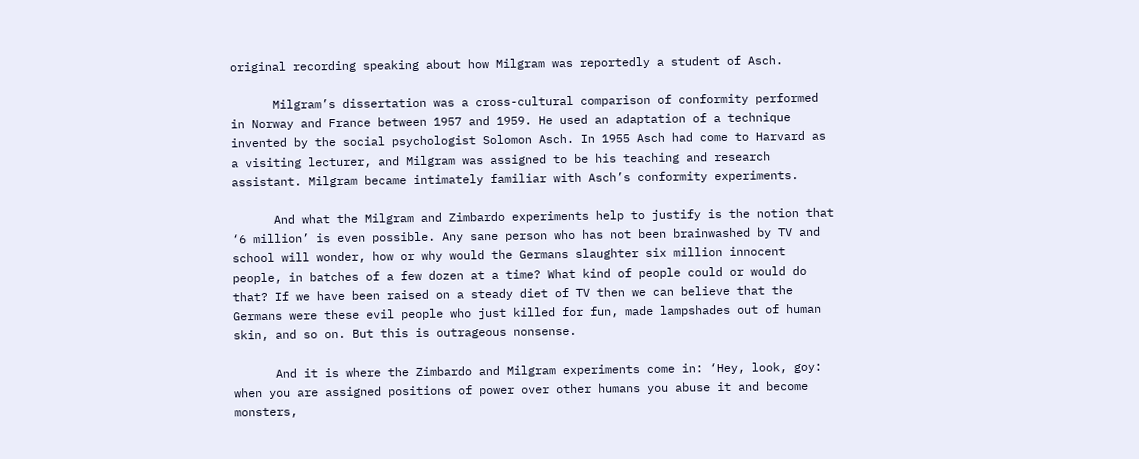original recording speaking about how Milgram was reportedly a student of Asch.

      Milgram’s dissertation was a cross-cultural comparison of conformity performed in Norway and France between 1957 and 1959. He used an adaptation of a technique invented by the social psychologist Solomon Asch. In 1955 Asch had come to Harvard as a visiting lecturer, and Milgram was assigned to be his teaching and research assistant. Milgram became intimately familiar with Asch’s conformity experiments.

      And what the Milgram and Zimbardo experiments help to justify is the notion that ‘6 million’ is even possible. Any sane person who has not been brainwashed by TV and school will wonder, how or why would the Germans slaughter six million innocent people, in batches of a few dozen at a time? What kind of people could or would do that? If we have been raised on a steady diet of TV then we can believe that the Germans were these evil people who just killed for fun, made lampshades out of human skin, and so on. But this is outrageous nonsense.

      And it is where the Zimbardo and Milgram experiments come in: ‘Hey, look, goy: when you are assigned positions of power over other humans you abuse it and become monsters,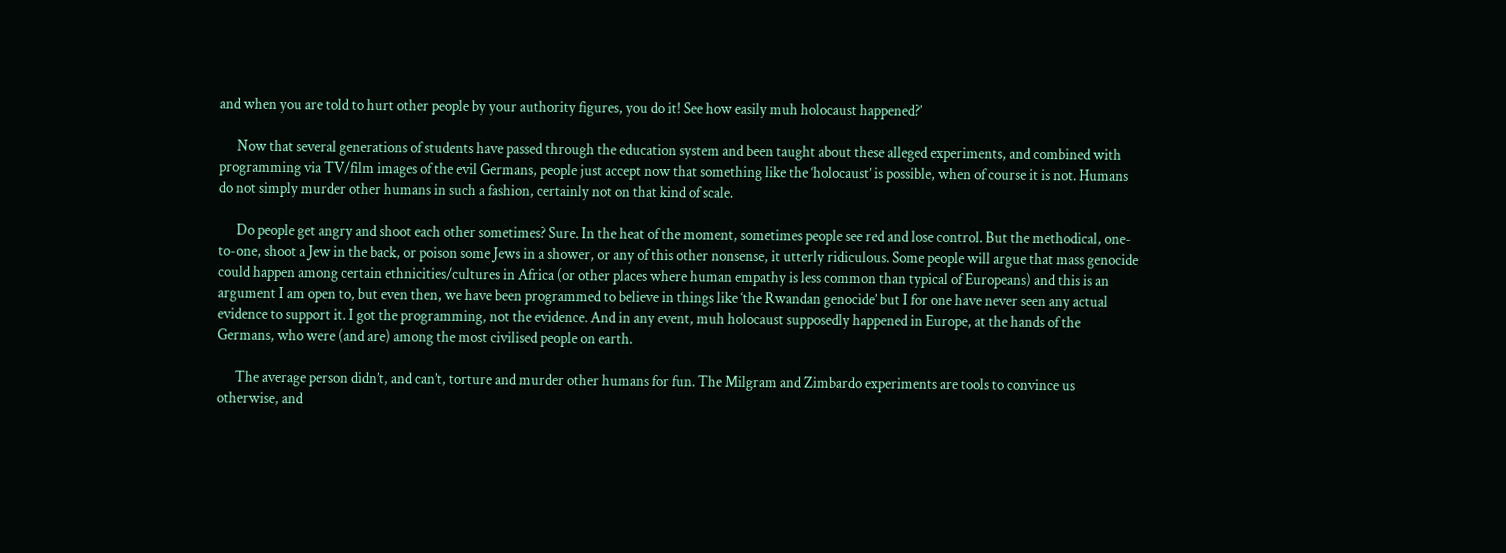and when you are told to hurt other people by your authority figures, you do it! See how easily muh holocaust happened?’

      Now that several generations of students have passed through the education system and been taught about these alleged experiments, and combined with programming via TV/film images of the evil Germans, people just accept now that something like the ‘holocaust’ is possible, when of course it is not. Humans do not simply murder other humans in such a fashion, certainly not on that kind of scale.

      Do people get angry and shoot each other sometimes? Sure. In the heat of the moment, sometimes people see red and lose control. But the methodical, one-to-one, shoot a Jew in the back, or poison some Jews in a shower, or any of this other nonsense, it utterly ridiculous. Some people will argue that mass genocide could happen among certain ethnicities/cultures in Africa (or other places where human empathy is less common than typical of Europeans) and this is an argument I am open to, but even then, we have been programmed to believe in things like ‘the Rwandan genocide’ but I for one have never seen any actual evidence to support it. I got the programming, not the evidence. And in any event, muh holocaust supposedly happened in Europe, at the hands of the Germans, who were (and are) among the most civilised people on earth.

      The average person didn’t, and can’t, torture and murder other humans for fun. The Milgram and Zimbardo experiments are tools to convince us otherwise, and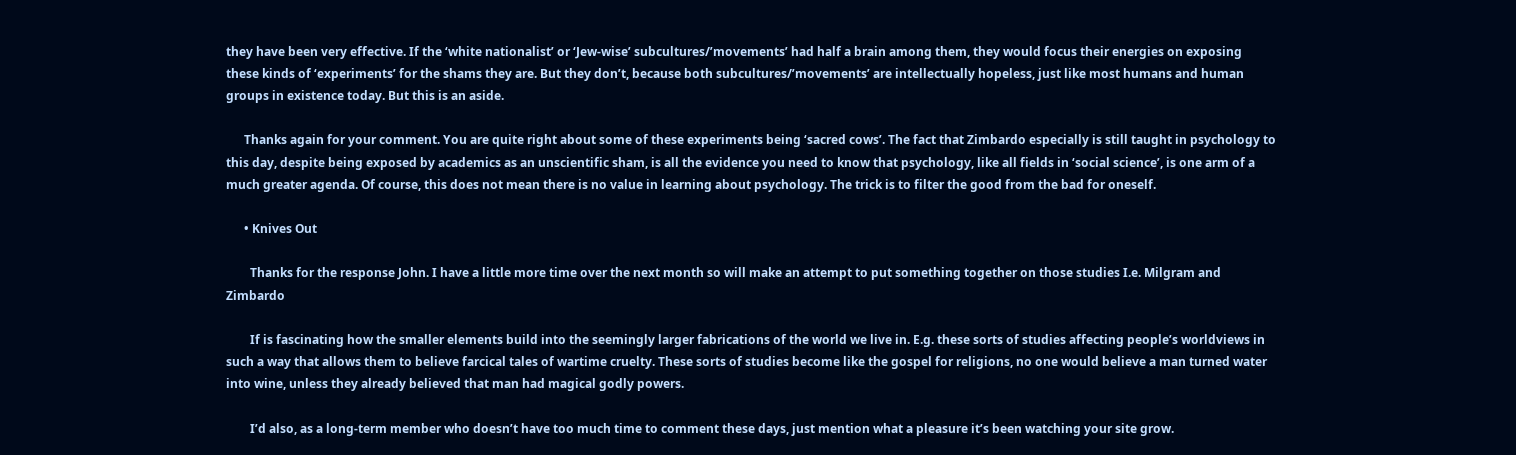they have been very effective. If the ‘white nationalist’ or ‘Jew-wise’ subcultures/’movements’ had half a brain among them, they would focus their energies on exposing these kinds of ‘experiments’ for the shams they are. But they don’t, because both subcultures/’movements’ are intellectually hopeless, just like most humans and human groups in existence today. But this is an aside.

      Thanks again for your comment. You are quite right about some of these experiments being ‘sacred cows’. The fact that Zimbardo especially is still taught in psychology to this day, despite being exposed by academics as an unscientific sham, is all the evidence you need to know that psychology, like all fields in ‘social science’, is one arm of a much greater agenda. Of course, this does not mean there is no value in learning about psychology. The trick is to filter the good from the bad for oneself.

      • Knives Out

        Thanks for the response John. I have a little more time over the next month so will make an attempt to put something together on those studies I.e. Milgram and Zimbardo

        If is fascinating how the smaller elements build into the seemingly larger fabrications of the world we live in. E.g. these sorts of studies affecting people’s worldviews in such a way that allows them to believe farcical tales of wartime cruelty. These sorts of studies become like the gospel for religions, no one would believe a man turned water into wine, unless they already believed that man had magical godly powers.

        I’d also, as a long-term member who doesn’t have too much time to comment these days, just mention what a pleasure it’s been watching your site grow.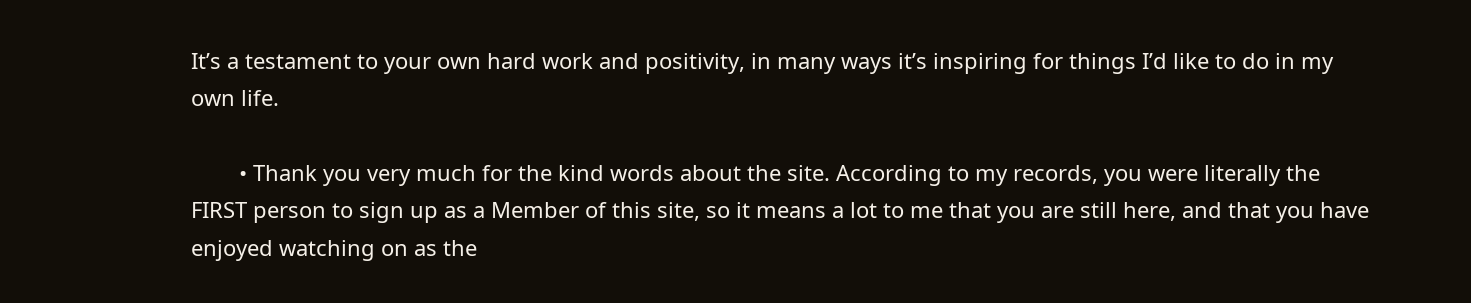It’s a testament to your own hard work and positivity, in many ways it’s inspiring for things I’d like to do in my own life.

        • Thank you very much for the kind words about the site. According to my records, you were literally the FIRST person to sign up as a Member of this site, so it means a lot to me that you are still here, and that you have enjoyed watching on as the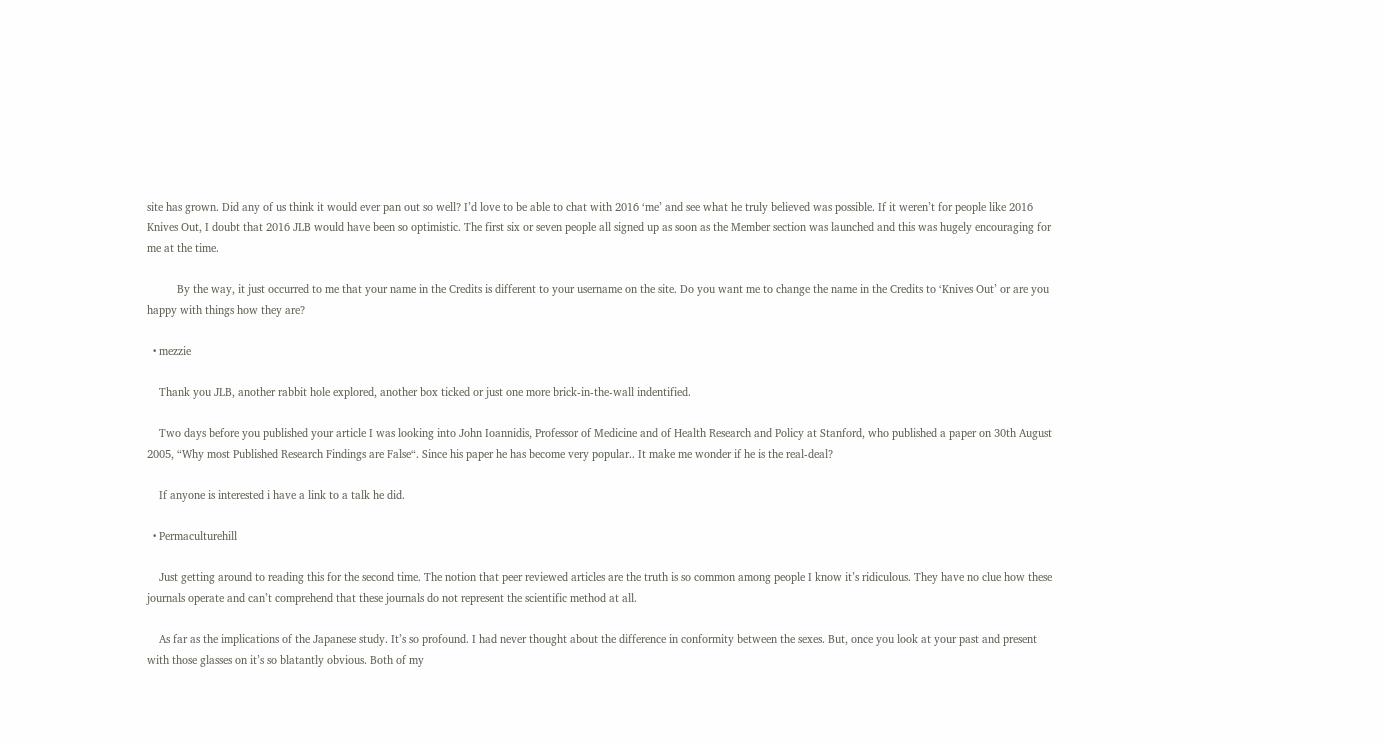site has grown. Did any of us think it would ever pan out so well? I’d love to be able to chat with 2016 ‘me’ and see what he truly believed was possible. If it weren’t for people like 2016 Knives Out, I doubt that 2016 JLB would have been so optimistic. The first six or seven people all signed up as soon as the Member section was launched and this was hugely encouraging for me at the time.

          By the way, it just occurred to me that your name in the Credits is different to your username on the site. Do you want me to change the name in the Credits to ‘Knives Out’ or are you happy with things how they are?

  • mezzie

    Thank you JLB, another rabbit hole explored, another box ticked or just one more brick-in-the-wall indentified.

    Two days before you published your article I was looking into John Ioannidis, Professor of Medicine and of Health Research and Policy at Stanford, who published a paper on 30th August 2005, “Why most Published Research Findings are False“. Since his paper he has become very popular.. It make me wonder if he is the real-deal?

    If anyone is interested i have a link to a talk he did.

  • Permaculturehill

    Just getting around to reading this for the second time. The notion that peer reviewed articles are the truth is so common among people I know it’s ridiculous. They have no clue how these journals operate and can’t comprehend that these journals do not represent the scientific method at all.

    As far as the implications of the Japanese study. It’s so profound. I had never thought about the difference in conformity between the sexes. But, once you look at your past and present with those glasses on it’s so blatantly obvious. Both of my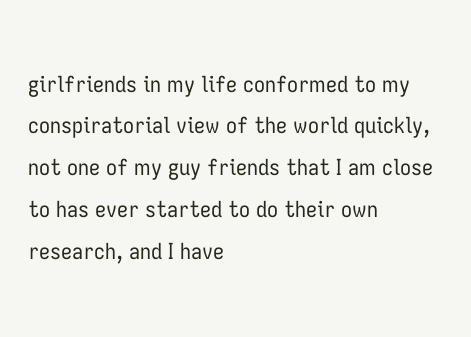girlfriends in my life conformed to my conspiratorial view of the world quickly, not one of my guy friends that I am close to has ever started to do their own research, and I have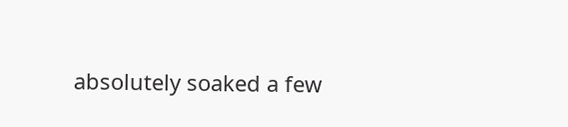absolutely soaked a few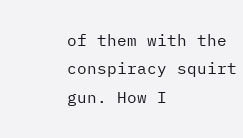of them with the conspiracy squirt gun. How I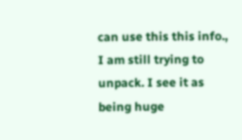can use this this info., I am still trying to unpack. I see it as being huge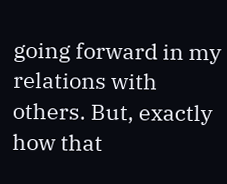going forward in my relations with others. But, exactly how that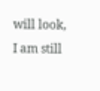will look, I am still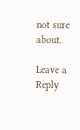not sure about.

Leave a Reply